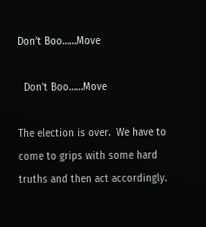Don’t Boo……Move

  Don’t Boo……Move

The election is over.  We have to come to grips with some hard truths and then act accordingly.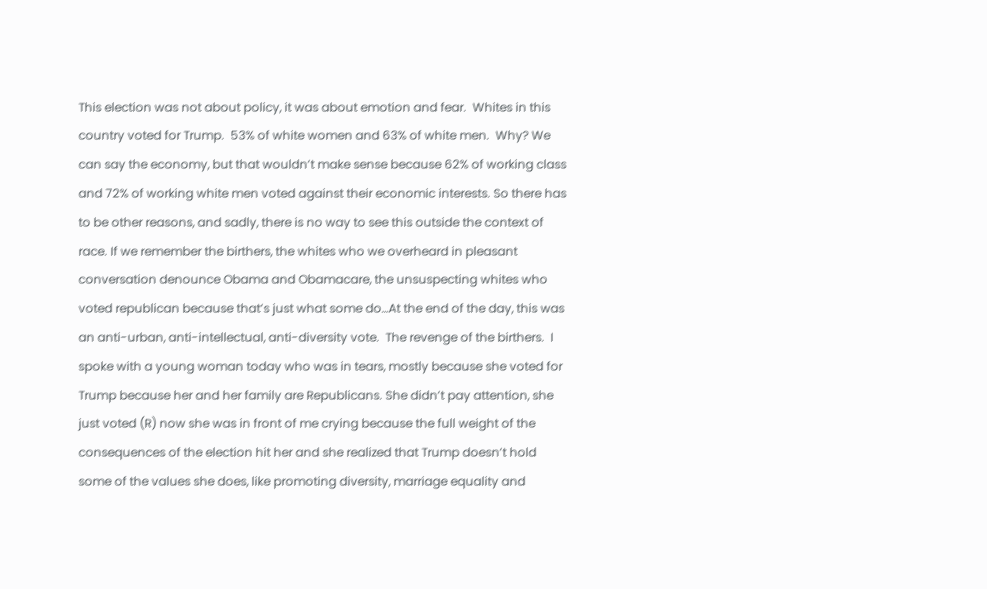This election was not about policy, it was about emotion and fear.  Whites in this country voted for Trump.  53% of white women and 63% of white men.  Why? We can say the economy, but that wouldn’t make sense because 62% of working class and 72% of working white men voted against their economic interests. So there has to be other reasons, and sadly, there is no way to see this outside the context of race. If we remember the birthers, the whites who we overheard in pleasant conversation denounce Obama and Obamacare, the unsuspecting whites who voted republican because that’s just what some do…At the end of the day, this was an anti-urban, anti-intellectual, anti-diversity vote.  The revenge of the birthers.  I spoke with a young woman today who was in tears, mostly because she voted for Trump because her and her family are Republicans. She didn’t pay attention, she just voted (R) now she was in front of me crying because the full weight of the consequences of the election hit her and she realized that Trump doesn’t hold some of the values she does, like promoting diversity, marriage equality and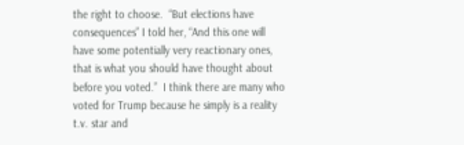the right to choose.  “But elections have consequences” I told her, “And this one will have some potentially very reactionary ones, that is what you should have thought about before you voted.”  I think there are many who voted for Trump because he simply is a reality t.v. star and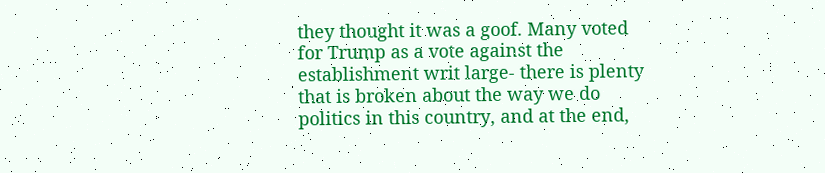they thought it was a goof. Many voted for Trump as a vote against the establishment writ large- there is plenty that is broken about the way we do politics in this country, and at the end,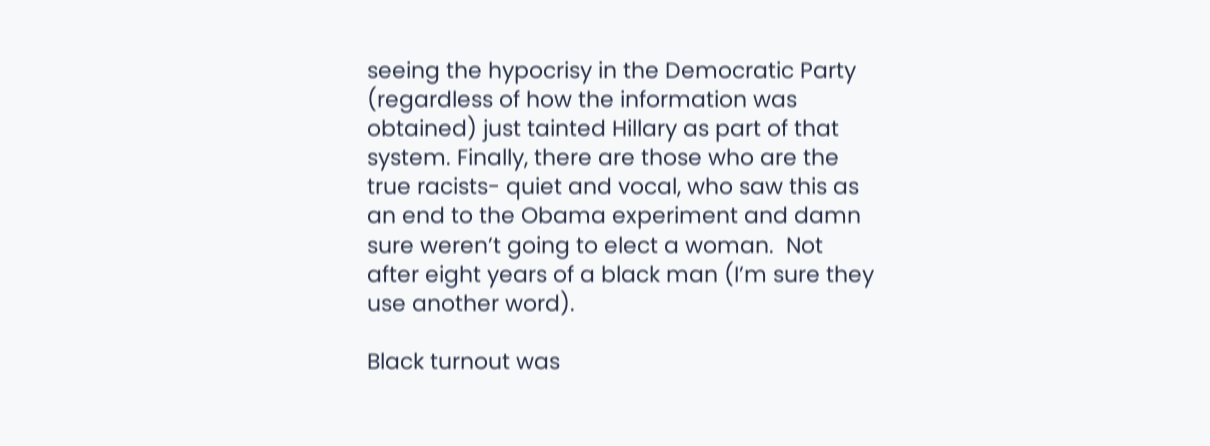seeing the hypocrisy in the Democratic Party (regardless of how the information was obtained) just tainted Hillary as part of that system. Finally, there are those who are the true racists- quiet and vocal, who saw this as an end to the Obama experiment and damn sure weren’t going to elect a woman.  Not after eight years of a black man (I’m sure they use another word).

Black turnout was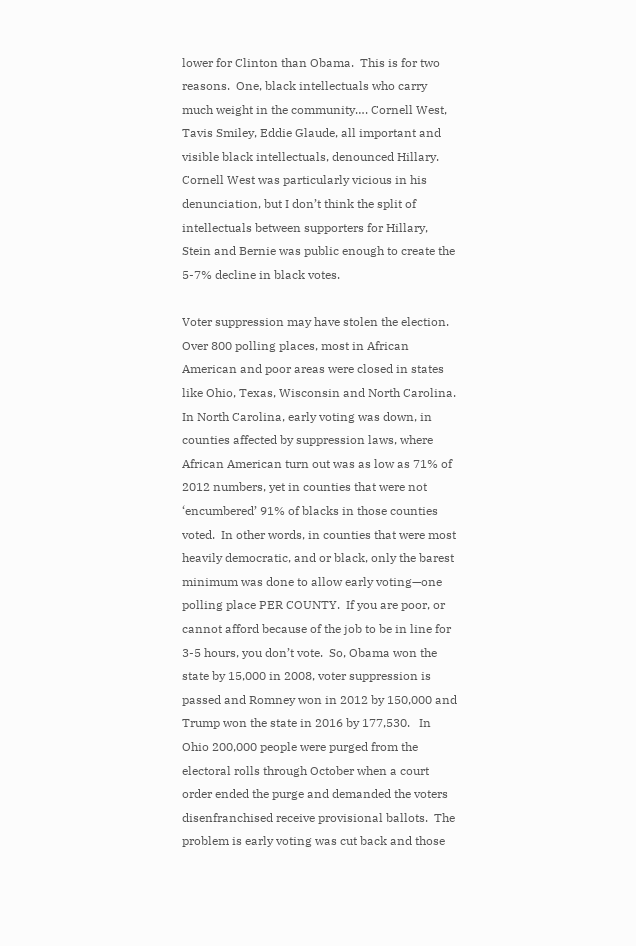lower for Clinton than Obama.  This is for two reasons.  One, black intellectuals who carry much weight in the community…. Cornell West, Tavis Smiley, Eddie Glaude, all important and visible black intellectuals, denounced Hillary.  Cornell West was particularly vicious in his denunciation, but I don’t think the split of intellectuals between supporters for Hillary, Stein and Bernie was public enough to create the 5-7% decline in black votes.

Voter suppression may have stolen the election. Over 800 polling places, most in African American and poor areas were closed in states like Ohio, Texas, Wisconsin and North Carolina.  In North Carolina, early voting was down, in counties affected by suppression laws, where African American turn out was as low as 71% of 2012 numbers, yet in counties that were not ‘encumbered’ 91% of blacks in those counties voted.  In other words, in counties that were most heavily democratic, and or black, only the barest minimum was done to allow early voting—one polling place PER COUNTY.  If you are poor, or cannot afford because of the job to be in line for 3-5 hours, you don’t vote.  So, Obama won the state by 15,000 in 2008, voter suppression is passed and Romney won in 2012 by 150,000 and Trump won the state in 2016 by 177,530.   In Ohio 200,000 people were purged from the electoral rolls through October when a court order ended the purge and demanded the voters disenfranchised receive provisional ballots.  The problem is early voting was cut back and those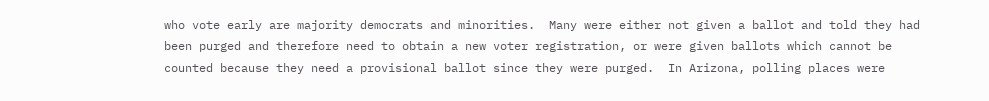who vote early are majority democrats and minorities.  Many were either not given a ballot and told they had been purged and therefore need to obtain a new voter registration, or were given ballots which cannot be counted because they need a provisional ballot since they were purged.  In Arizona, polling places were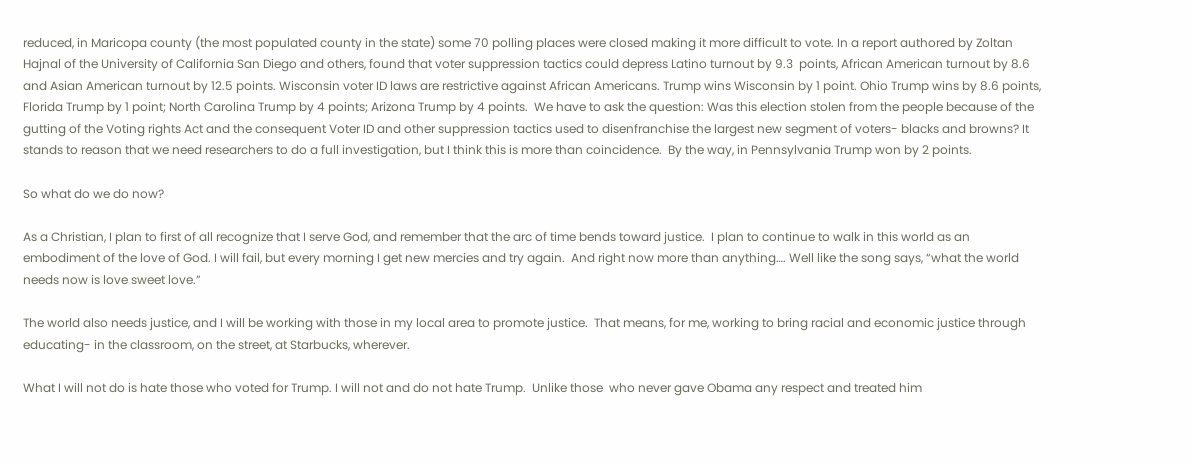reduced, in Maricopa county (the most populated county in the state) some 70 polling places were closed making it more difficult to vote. In a report authored by Zoltan Hajnal of the University of California San Diego and others, found that voter suppression tactics could depress Latino turnout by 9.3  points, African American turnout by 8.6 and Asian American turnout by 12.5 points. Wisconsin voter ID laws are restrictive against African Americans. Trump wins Wisconsin by 1 point. Ohio Trump wins by 8.6 points, Florida Trump by 1 point; North Carolina Trump by 4 points; Arizona Trump by 4 points.  We have to ask the question: Was this election stolen from the people because of the gutting of the Voting rights Act and the consequent Voter ID and other suppression tactics used to disenfranchise the largest new segment of voters- blacks and browns? It stands to reason that we need researchers to do a full investigation, but I think this is more than coincidence.  By the way, in Pennsylvania Trump won by 2 points.

So what do we do now?

As a Christian, I plan to first of all recognize that I serve God, and remember that the arc of time bends toward justice.  I plan to continue to walk in this world as an embodiment of the love of God. I will fail, but every morning I get new mercies and try again.  And right now more than anything…. Well like the song says, “what the world needs now is love sweet love.”

The world also needs justice, and I will be working with those in my local area to promote justice.  That means, for me, working to bring racial and economic justice through educating- in the classroom, on the street, at Starbucks, wherever.

What I will not do is hate those who voted for Trump. I will not and do not hate Trump.  Unlike those  who never gave Obama any respect and treated him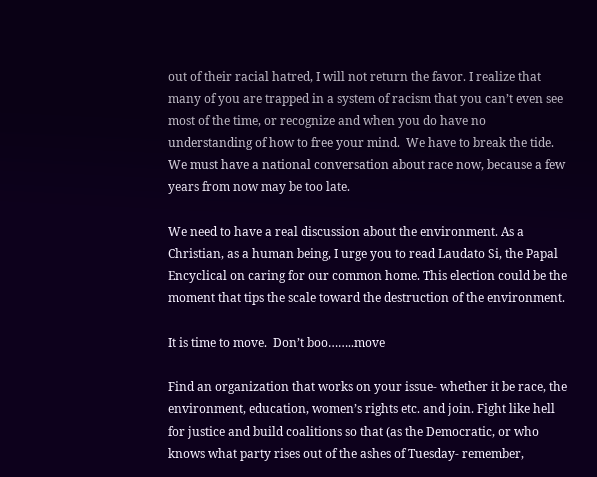out of their racial hatred, I will not return the favor. I realize that many of you are trapped in a system of racism that you can’t even see most of the time, or recognize and when you do have no understanding of how to free your mind.  We have to break the tide.  We must have a national conversation about race now, because a few years from now may be too late.

We need to have a real discussion about the environment. As a Christian, as a human being, I urge you to read Laudato Si, the Papal Encyclical on caring for our common home. This election could be the moment that tips the scale toward the destruction of the environment.

It is time to move.  Don’t boo……..move

Find an organization that works on your issue- whether it be race, the environment, education, women’s rights etc. and join. Fight like hell for justice and build coalitions so that (as the Democratic, or who knows what party rises out of the ashes of Tuesday- remember,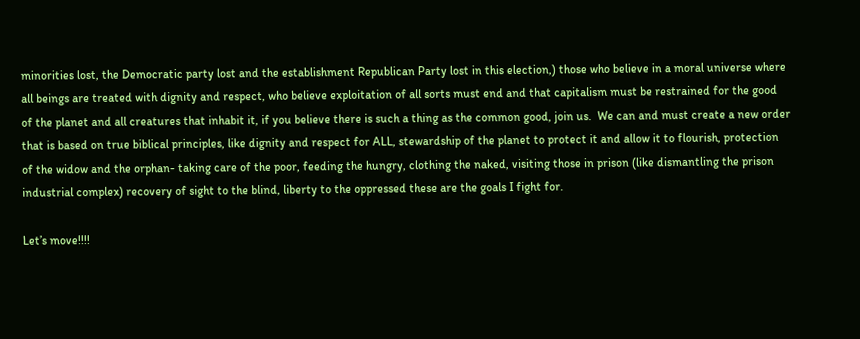minorities lost, the Democratic party lost and the establishment Republican Party lost in this election,) those who believe in a moral universe where all beings are treated with dignity and respect, who believe exploitation of all sorts must end and that capitalism must be restrained for the good of the planet and all creatures that inhabit it, if you believe there is such a thing as the common good, join us.  We can and must create a new order that is based on true biblical principles, like dignity and respect for ALL, stewardship of the planet to protect it and allow it to flourish, protection of the widow and the orphan- taking care of the poor, feeding the hungry, clothing the naked, visiting those in prison (like dismantling the prison industrial complex) recovery of sight to the blind, liberty to the oppressed these are the goals I fight for.

Let’s move!!!!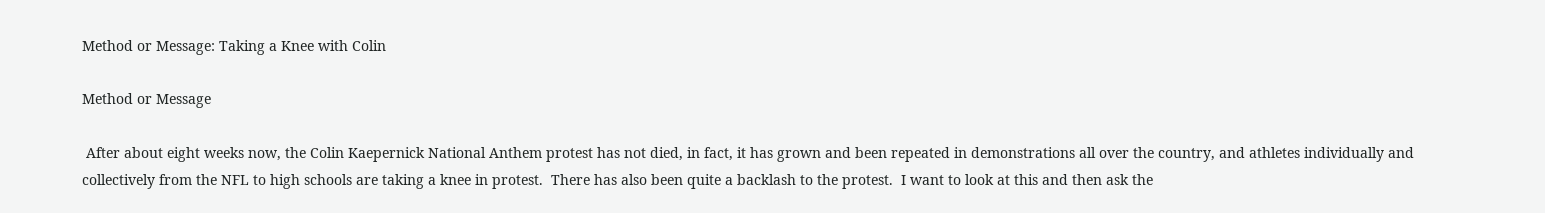Method or Message: Taking a Knee with Colin

Method or Message

 After about eight weeks now, the Colin Kaepernick National Anthem protest has not died, in fact, it has grown and been repeated in demonstrations all over the country, and athletes individually and collectively from the NFL to high schools are taking a knee in protest.  There has also been quite a backlash to the protest.  I want to look at this and then ask the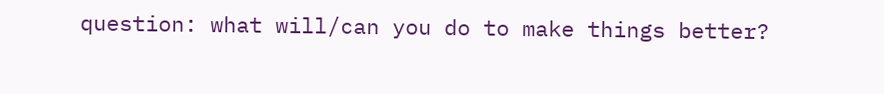question: what will/can you do to make things better?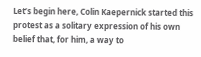Let’s begin here, Colin Kaepernick started this protest as a solitary expression of his own belief that, for him, a way to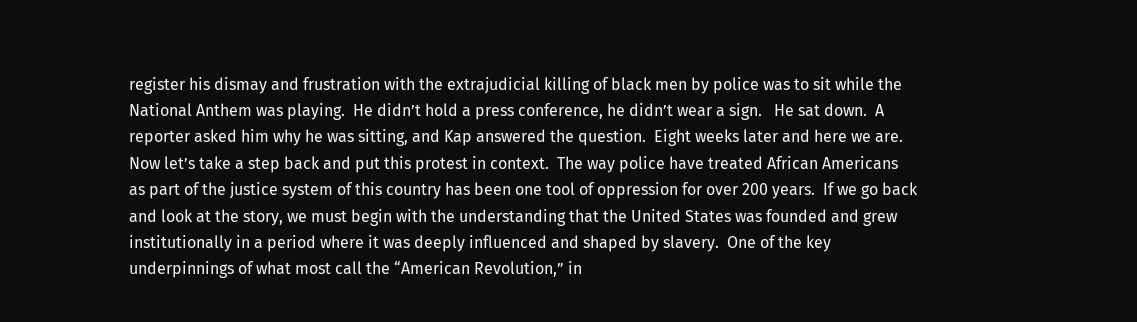register his dismay and frustration with the extrajudicial killing of black men by police was to sit while the National Anthem was playing.  He didn’t hold a press conference, he didn’t wear a sign.   He sat down.  A reporter asked him why he was sitting, and Kap answered the question.  Eight weeks later and here we are.  Now let’s take a step back and put this protest in context.  The way police have treated African Americans as part of the justice system of this country has been one tool of oppression for over 200 years.  If we go back and look at the story, we must begin with the understanding that the United States was founded and grew institutionally in a period where it was deeply influenced and shaped by slavery.  One of the key underpinnings of what most call the “American Revolution,” in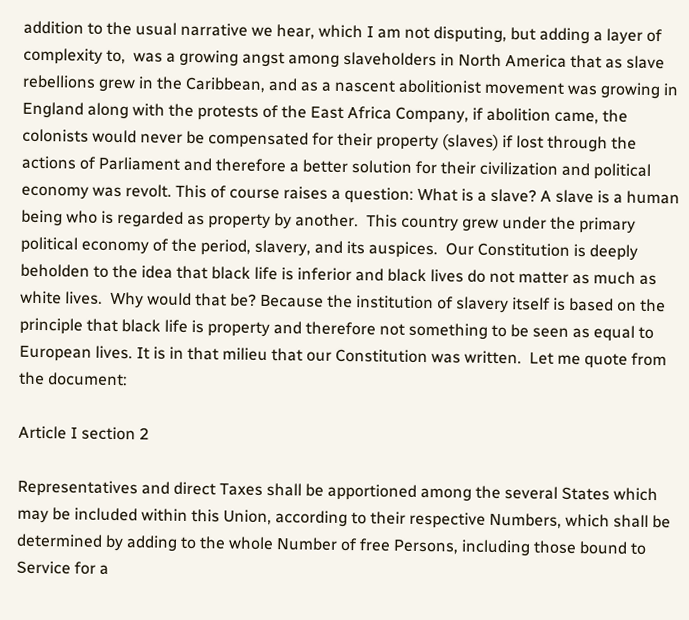addition to the usual narrative we hear, which I am not disputing, but adding a layer of complexity to,  was a growing angst among slaveholders in North America that as slave rebellions grew in the Caribbean, and as a nascent abolitionist movement was growing in England along with the protests of the East Africa Company, if abolition came, the colonists would never be compensated for their property (slaves) if lost through the actions of Parliament and therefore a better solution for their civilization and political economy was revolt. This of course raises a question: What is a slave? A slave is a human being who is regarded as property by another.  This country grew under the primary political economy of the period, slavery, and its auspices.  Our Constitution is deeply beholden to the idea that black life is inferior and black lives do not matter as much as white lives.  Why would that be? Because the institution of slavery itself is based on the principle that black life is property and therefore not something to be seen as equal to European lives. It is in that milieu that our Constitution was written.  Let me quote from the document:

Article I section 2

Representatives and direct Taxes shall be apportioned among the several States which may be included within this Union, according to their respective Numbers, which shall be determined by adding to the whole Number of free Persons, including those bound to Service for a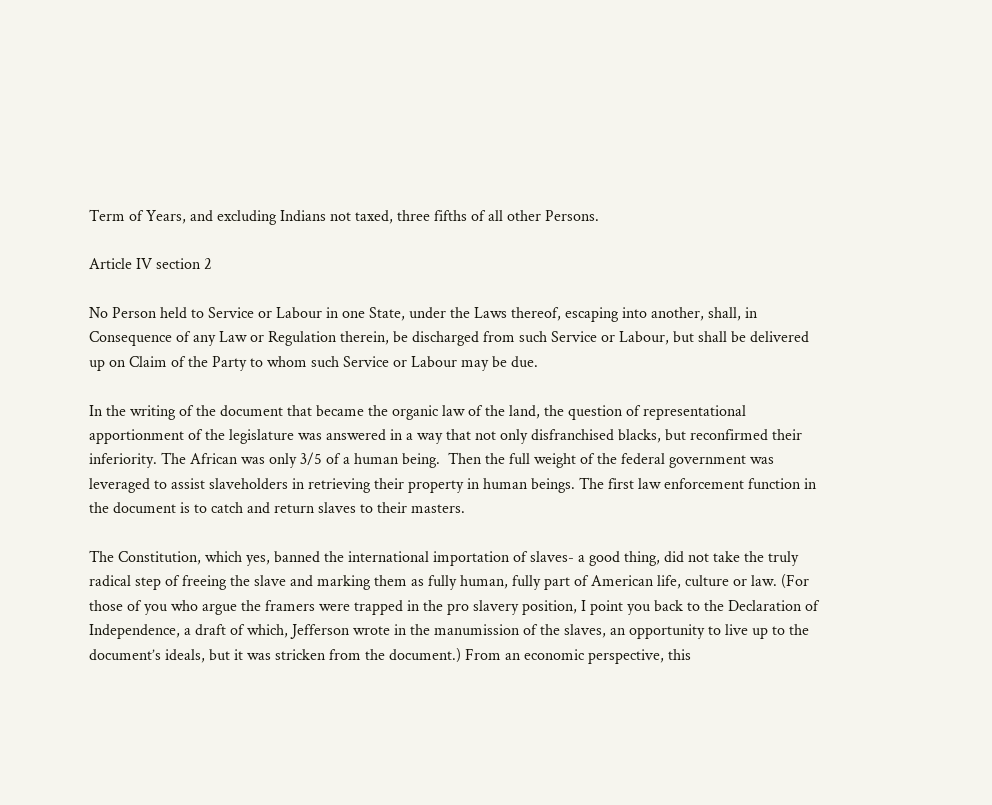Term of Years, and excluding Indians not taxed, three fifths of all other Persons.

Article IV section 2

No Person held to Service or Labour in one State, under the Laws thereof, escaping into another, shall, in Consequence of any Law or Regulation therein, be discharged from such Service or Labour, but shall be delivered up on Claim of the Party to whom such Service or Labour may be due.

In the writing of the document that became the organic law of the land, the question of representational apportionment of the legislature was answered in a way that not only disfranchised blacks, but reconfirmed their inferiority. The African was only 3/5 of a human being.  Then the full weight of the federal government was leveraged to assist slaveholders in retrieving their property in human beings. The first law enforcement function in the document is to catch and return slaves to their masters.

The Constitution, which yes, banned the international importation of slaves- a good thing, did not take the truly radical step of freeing the slave and marking them as fully human, fully part of American life, culture or law. (For those of you who argue the framers were trapped in the pro slavery position, I point you back to the Declaration of Independence, a draft of which, Jefferson wrote in the manumission of the slaves, an opportunity to live up to the document’s ideals, but it was stricken from the document.) From an economic perspective, this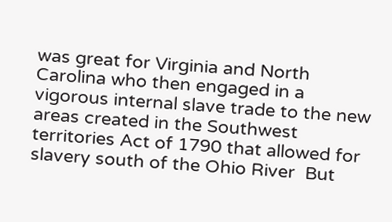was great for Virginia and North Carolina who then engaged in a vigorous internal slave trade to the new areas created in the Southwest territories Act of 1790 that allowed for slavery south of the Ohio River  But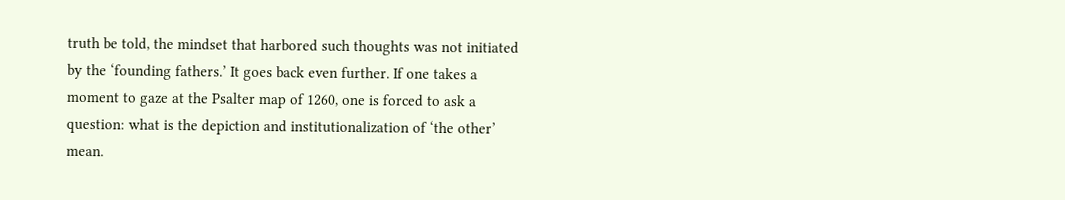truth be told, the mindset that harbored such thoughts was not initiated by the ‘founding fathers.’ It goes back even further. If one takes a moment to gaze at the Psalter map of 1260, one is forced to ask a question: what is the depiction and institutionalization of ‘the other’ mean.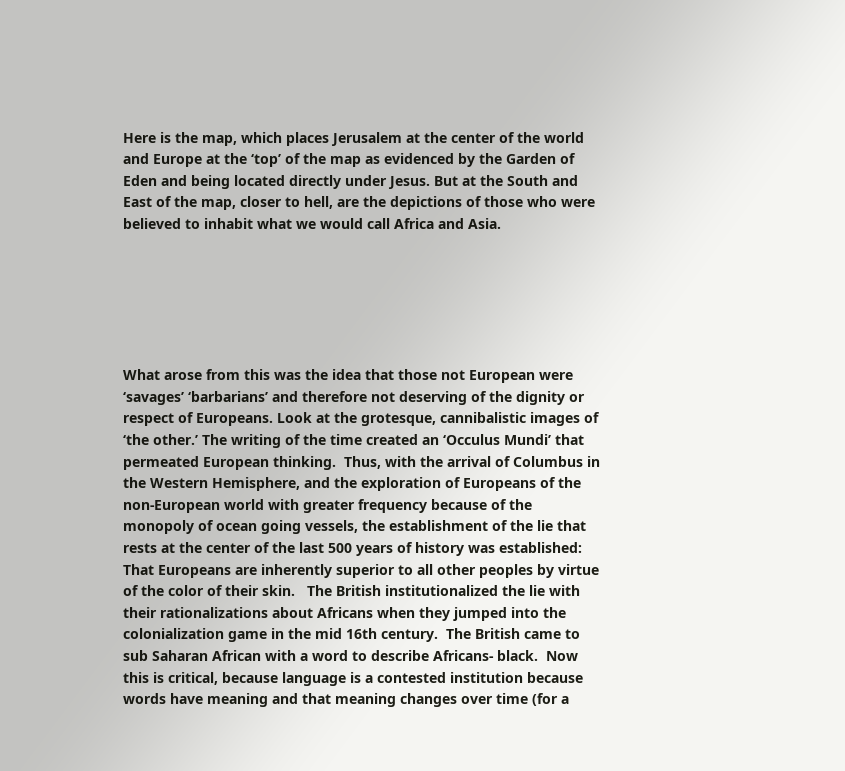Here is the map, which places Jerusalem at the center of the world and Europe at the ‘top’ of the map as evidenced by the Garden of Eden and being located directly under Jesus. But at the South and East of the map, closer to hell, are the depictions of those who were believed to inhabit what we would call Africa and Asia.






What arose from this was the idea that those not European were ‘savages’ ‘barbarians’ and therefore not deserving of the dignity or respect of Europeans. Look at the grotesque, cannibalistic images of ‘the other.’ The writing of the time created an ‘Occulus Mundi’ that permeated European thinking.  Thus, with the arrival of Columbus in the Western Hemisphere, and the exploration of Europeans of the non-European world with greater frequency because of the monopoly of ocean going vessels, the establishment of the lie that rests at the center of the last 500 years of history was established: That Europeans are inherently superior to all other peoples by virtue of the color of their skin.   The British institutionalized the lie with their rationalizations about Africans when they jumped into the colonialization game in the mid 16th century.  The British came to sub Saharan African with a word to describe Africans- black.  Now this is critical, because language is a contested institution because words have meaning and that meaning changes over time (for a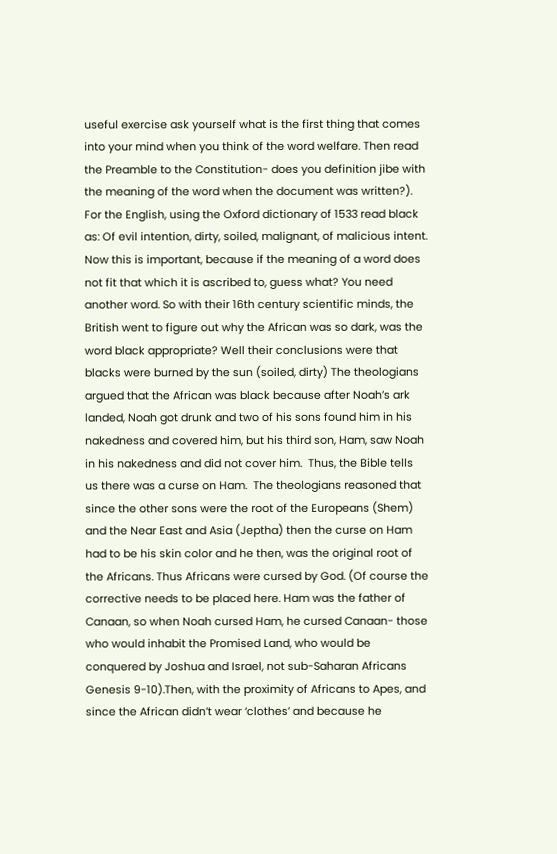useful exercise ask yourself what is the first thing that comes into your mind when you think of the word welfare. Then read the Preamble to the Constitution- does you definition jibe with the meaning of the word when the document was written?). For the English, using the Oxford dictionary of 1533 read black as: Of evil intention, dirty, soiled, malignant, of malicious intent. Now this is important, because if the meaning of a word does not fit that which it is ascribed to, guess what? You need another word. So with their 16th century scientific minds, the British went to figure out why the African was so dark, was the word black appropriate? Well their conclusions were that blacks were burned by the sun (soiled, dirty) The theologians argued that the African was black because after Noah’s ark landed, Noah got drunk and two of his sons found him in his nakedness and covered him, but his third son, Ham, saw Noah in his nakedness and did not cover him.  Thus, the Bible tells us there was a curse on Ham.  The theologians reasoned that since the other sons were the root of the Europeans (Shem) and the Near East and Asia (Jeptha) then the curse on Ham had to be his skin color and he then, was the original root of the Africans. Thus Africans were cursed by God. (Of course the corrective needs to be placed here. Ham was the father of Canaan, so when Noah cursed Ham, he cursed Canaan- those who would inhabit the Promised Land, who would be conquered by Joshua and Israel, not sub-Saharan Africans Genesis 9-10).Then, with the proximity of Africans to Apes, and since the African didn’t wear ‘clothes’ and because he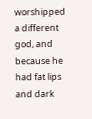worshipped a different god, and because he had fat lips and dark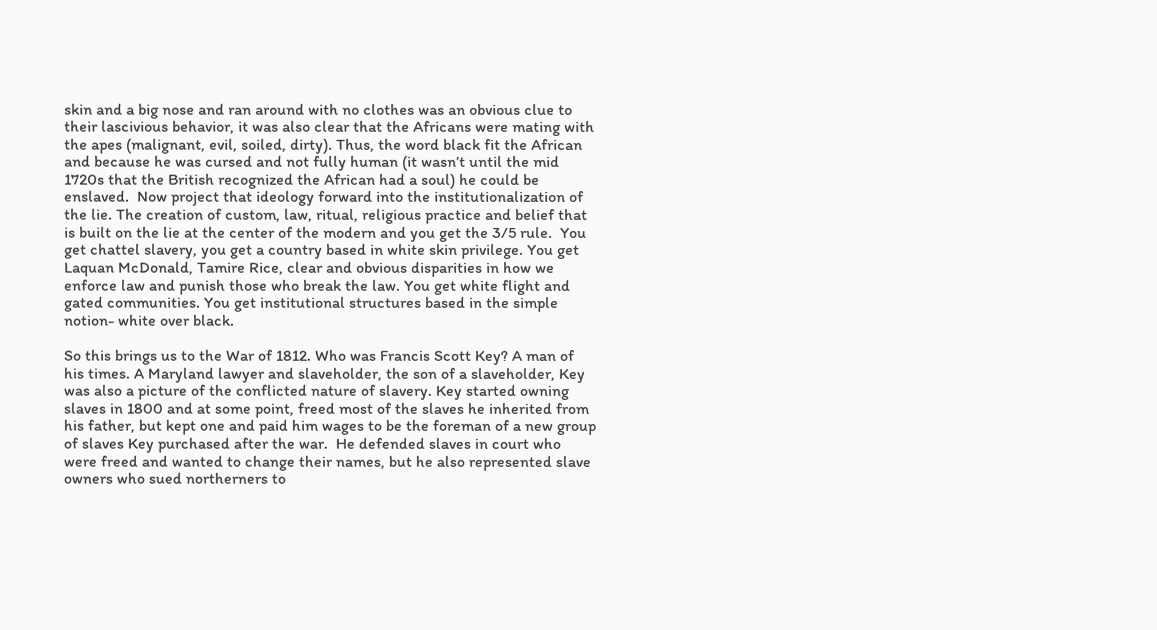skin and a big nose and ran around with no clothes was an obvious clue to their lascivious behavior, it was also clear that the Africans were mating with the apes (malignant, evil, soiled, dirty). Thus, the word black fit the African and because he was cursed and not fully human (it wasn’t until the mid 1720s that the British recognized the African had a soul) he could be enslaved.  Now project that ideology forward into the institutionalization of the lie. The creation of custom, law, ritual, religious practice and belief that is built on the lie at the center of the modern and you get the 3/5 rule.  You get chattel slavery, you get a country based in white skin privilege. You get Laquan McDonald, Tamire Rice, clear and obvious disparities in how we enforce law and punish those who break the law. You get white flight and gated communities. You get institutional structures based in the simple notion- white over black.

So this brings us to the War of 1812. Who was Francis Scott Key? A man of his times. A Maryland lawyer and slaveholder, the son of a slaveholder, Key was also a picture of the conflicted nature of slavery. Key started owning slaves in 1800 and at some point, freed most of the slaves he inherited from his father, but kept one and paid him wages to be the foreman of a new group of slaves Key purchased after the war.  He defended slaves in court who were freed and wanted to change their names, but he also represented slave owners who sued northerners to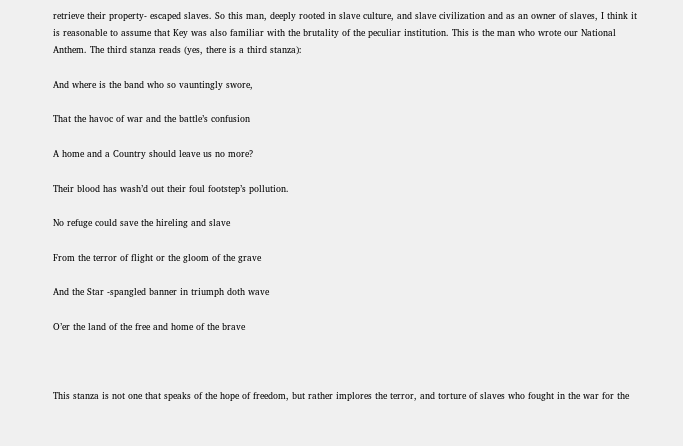retrieve their property- escaped slaves. So this man, deeply rooted in slave culture, and slave civilization and as an owner of slaves, I think it is reasonable to assume that Key was also familiar with the brutality of the peculiar institution. This is the man who wrote our National Anthem. The third stanza reads (yes, there is a third stanza):

And where is the band who so vauntingly swore,

That the havoc of war and the battle’s confusion

A home and a Country should leave us no more?

Their blood has wash’d out their foul footstep’s pollution.

No refuge could save the hireling and slave

From the terror of flight or the gloom of the grave

And the Star -spangled banner in triumph doth wave

O’er the land of the free and home of the brave



This stanza is not one that speaks of the hope of freedom, but rather implores the terror, and torture of slaves who fought in the war for the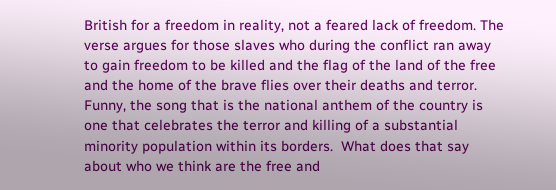British for a freedom in reality, not a feared lack of freedom. The verse argues for those slaves who during the conflict ran away to gain freedom to be killed and the flag of the land of the free and the home of the brave flies over their deaths and terror. Funny, the song that is the national anthem of the country is one that celebrates the terror and killing of a substantial minority population within its borders.  What does that say about who we think are the free and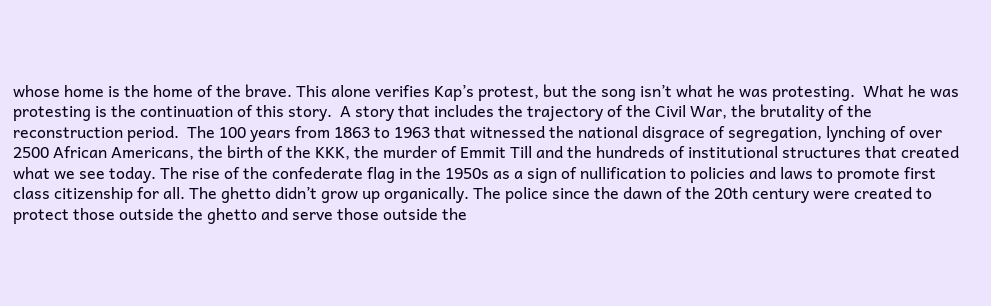whose home is the home of the brave. This alone verifies Kap’s protest, but the song isn’t what he was protesting.  What he was protesting is the continuation of this story.  A story that includes the trajectory of the Civil War, the brutality of the reconstruction period.  The 100 years from 1863 to 1963 that witnessed the national disgrace of segregation, lynching of over 2500 African Americans, the birth of the KKK, the murder of Emmit Till and the hundreds of institutional structures that created what we see today. The rise of the confederate flag in the 1950s as a sign of nullification to policies and laws to promote first class citizenship for all. The ghetto didn’t grow up organically. The police since the dawn of the 20th century were created to protect those outside the ghetto and serve those outside the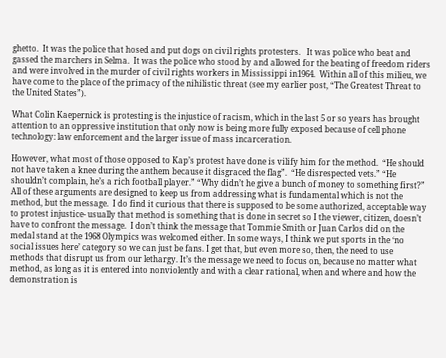ghetto.  It was the police that hosed and put dogs on civil rights protesters.   It was police who beat and gassed the marchers in Selma.  It was the police who stood by and allowed for the beating of freedom riders and were involved in the murder of civil rights workers in Mississippi in1964.  Within all of this milieu, we have come to the place of the primacy of the nihilistic threat (see my earlier post, “The Greatest Threat to the United States”).

What Colin Kaepernick is protesting is the injustice of racism, which in the last 5 or so years has brought attention to an oppressive institution that only now is being more fully exposed because of cell phone technology: law enforcement and the larger issue of mass incarceration.

However, what most of those opposed to Kap’s protest have done is vilify him for the method.  “He should not have taken a knee during the anthem because it disgraced the flag”.  “He disrespected vets.” “He shouldn’t complain, he’s a rich football player.” “Why didn’t he give a bunch of money to something first?” All of these arguments are designed to keep us from addressing what is fundamental which is not the method, but the message.  I do find it curious that there is supposed to be some authorized, acceptable way to protest injustice- usually that method is something that is done in secret so I the viewer, citizen, doesn’t have to confront the message.  I don’t think the message that Tommie Smith or Juan Carlos did on the medal stand at the 1968 Olympics was welcomed either. In some ways, I think we put sports in the ‘no social issues here’ category so we can just be fans. I get that, but even more so, then, the need to use methods that disrupt us from our lethargy. It’s the message we need to focus on, because no matter what method, as long as it is entered into nonviolently and with a clear rational, when and where and how the demonstration is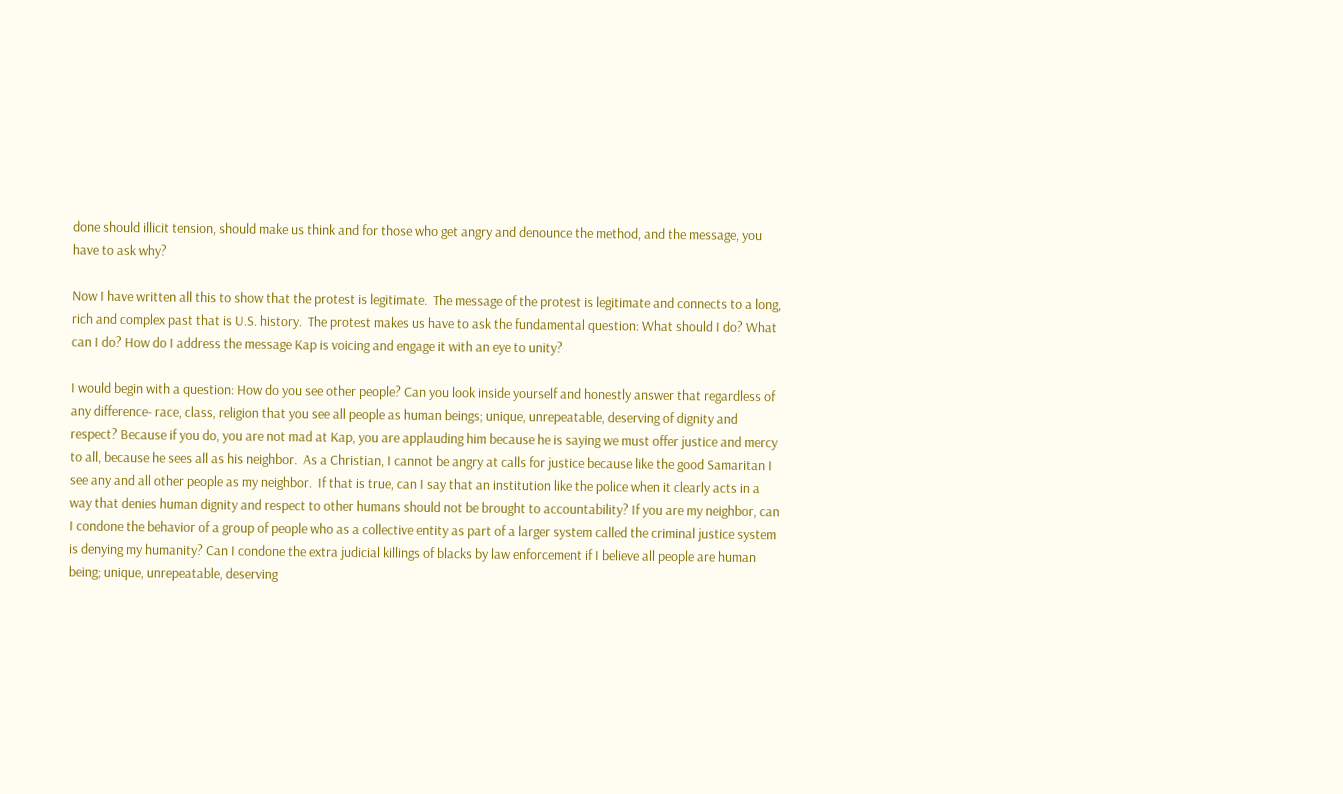done should illicit tension, should make us think and for those who get angry and denounce the method, and the message, you have to ask why?

Now I have written all this to show that the protest is legitimate.  The message of the protest is legitimate and connects to a long, rich and complex past that is U.S. history.  The protest makes us have to ask the fundamental question: What should I do? What can I do? How do I address the message Kap is voicing and engage it with an eye to unity?

I would begin with a question: How do you see other people? Can you look inside yourself and honestly answer that regardless of any difference- race, class, religion that you see all people as human beings; unique, unrepeatable, deserving of dignity and respect? Because if you do, you are not mad at Kap, you are applauding him because he is saying we must offer justice and mercy to all, because he sees all as his neighbor.  As a Christian, I cannot be angry at calls for justice because like the good Samaritan I see any and all other people as my neighbor.  If that is true, can I say that an institution like the police when it clearly acts in a way that denies human dignity and respect to other humans should not be brought to accountability? If you are my neighbor, can I condone the behavior of a group of people who as a collective entity as part of a larger system called the criminal justice system is denying my humanity? Can I condone the extra judicial killings of blacks by law enforcement if I believe all people are human being; unique, unrepeatable, deserving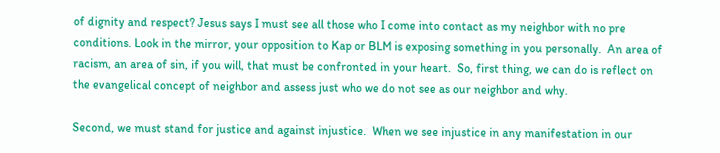of dignity and respect? Jesus says I must see all those who I come into contact as my neighbor with no pre conditions. Look in the mirror, your opposition to Kap or BLM is exposing something in you personally.  An area of racism, an area of sin, if you will, that must be confronted in your heart.  So, first thing, we can do is reflect on the evangelical concept of neighbor and assess just who we do not see as our neighbor and why.

Second, we must stand for justice and against injustice.  When we see injustice in any manifestation in our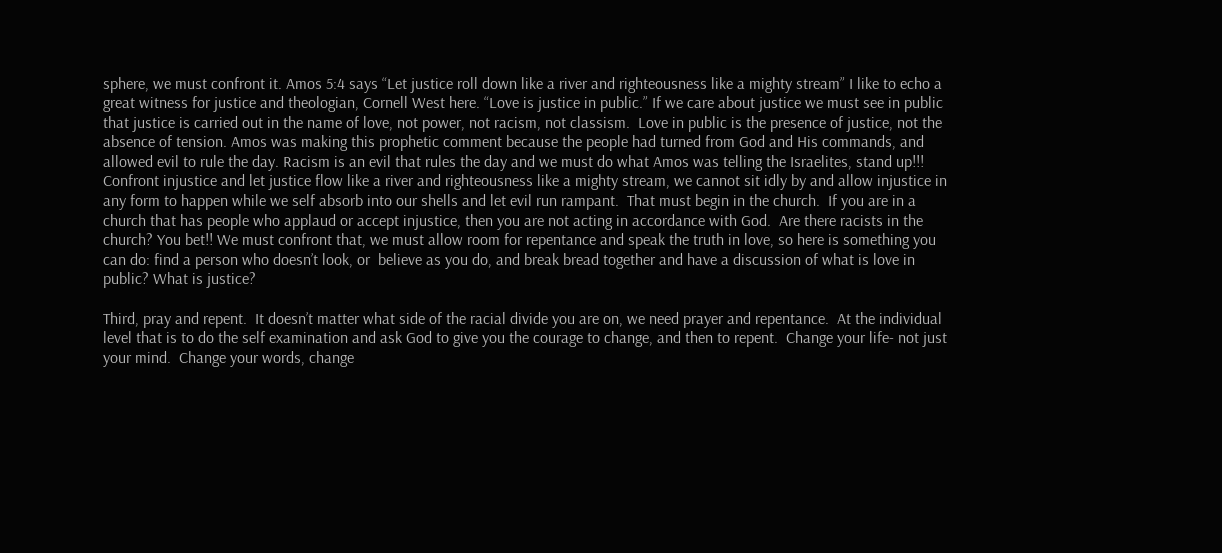sphere, we must confront it. Amos 5:4 says “Let justice roll down like a river and righteousness like a mighty stream” I like to echo a great witness for justice and theologian, Cornell West here. “Love is justice in public.” If we care about justice we must see in public that justice is carried out in the name of love, not power, not racism, not classism.  Love in public is the presence of justice, not the absence of tension. Amos was making this prophetic comment because the people had turned from God and His commands, and allowed evil to rule the day. Racism is an evil that rules the day and we must do what Amos was telling the Israelites, stand up!!! Confront injustice and let justice flow like a river and righteousness like a mighty stream, we cannot sit idly by and allow injustice in any form to happen while we self absorb into our shells and let evil run rampant.  That must begin in the church.  If you are in a church that has people who applaud or accept injustice, then you are not acting in accordance with God.  Are there racists in the church? You bet!! We must confront that, we must allow room for repentance and speak the truth in love, so here is something you can do: find a person who doesn’t look, or  believe as you do, and break bread together and have a discussion of what is love in public? What is justice?

Third, pray and repent.  It doesn’t matter what side of the racial divide you are on, we need prayer and repentance.  At the individual level that is to do the self examination and ask God to give you the courage to change, and then to repent.  Change your life- not just your mind.  Change your words, change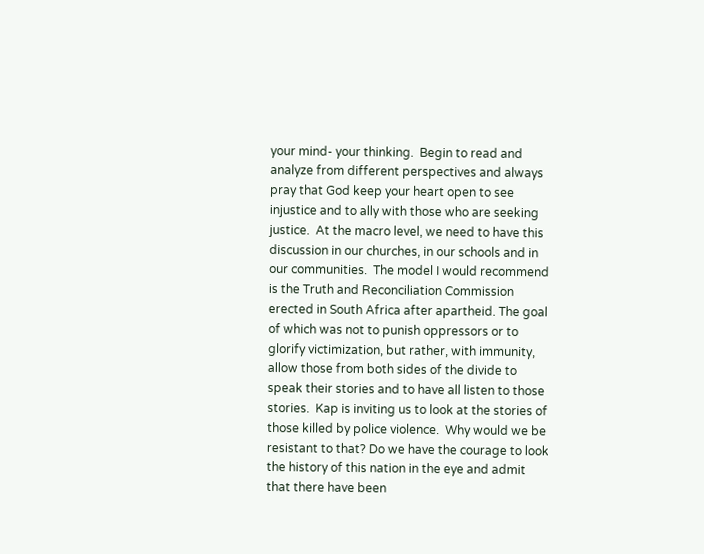your mind- your thinking.  Begin to read and analyze from different perspectives and always pray that God keep your heart open to see injustice and to ally with those who are seeking justice.  At the macro level, we need to have this discussion in our churches, in our schools and in our communities.  The model I would recommend is the Truth and Reconciliation Commission erected in South Africa after apartheid. The goal of which was not to punish oppressors or to glorify victimization, but rather, with immunity, allow those from both sides of the divide to speak their stories and to have all listen to those stories.  Kap is inviting us to look at the stories of those killed by police violence.  Why would we be resistant to that? Do we have the courage to look the history of this nation in the eye and admit that there have been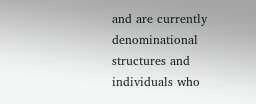and are currently denominational structures and individuals who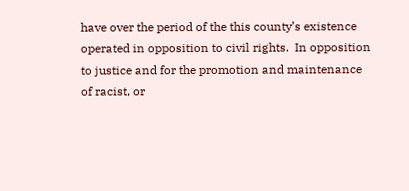have over the period of the this county’s existence operated in opposition to civil rights.  In opposition to justice and for the promotion and maintenance of racist, or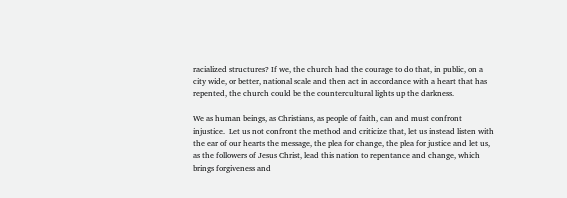racialized structures? If we, the church had the courage to do that, in public, on a city wide, or better, national scale and then act in accordance with a heart that has repented, the church could be the countercultural lights up the darkness.

We as human beings, as Christians, as people of faith, can and must confront injustice.  Let us not confront the method and criticize that, let us instead listen with the ear of our hearts the message, the plea for change, the plea for justice and let us, as the followers of Jesus Christ, lead this nation to repentance and change, which brings forgiveness and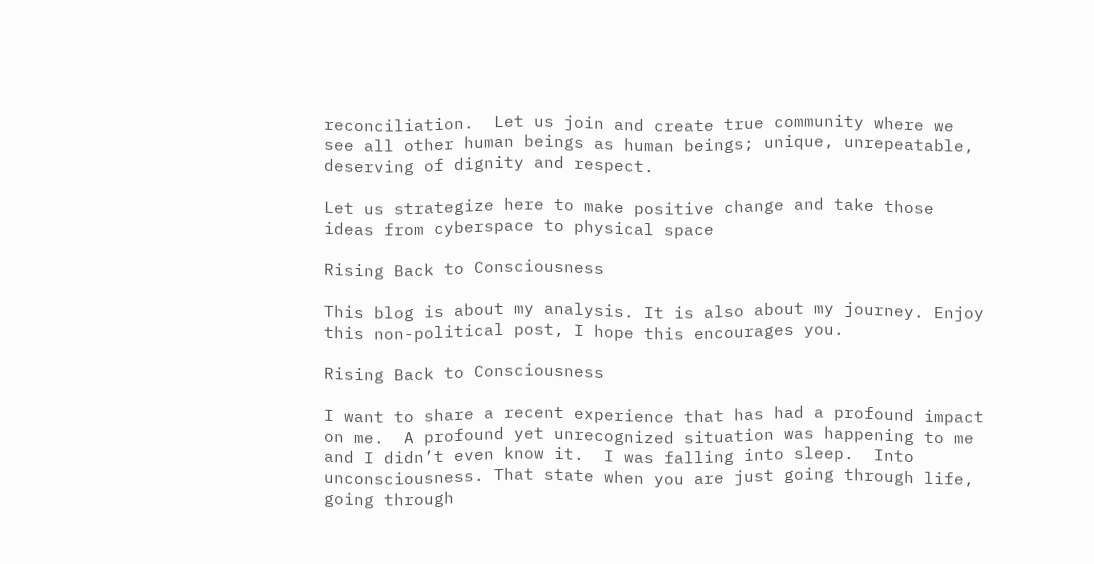reconciliation.  Let us join and create true community where we see all other human beings as human beings; unique, unrepeatable, deserving of dignity and respect.

Let us strategize here to make positive change and take those ideas from cyberspace to physical space

Rising Back to Consciousness

This blog is about my analysis. It is also about my journey. Enjoy this non-political post, I hope this encourages you.

Rising Back to Consciousness

I want to share a recent experience that has had a profound impact on me.  A profound yet unrecognized situation was happening to me and I didn’t even know it.  I was falling into sleep.  Into unconsciousness. That state when you are just going through life, going through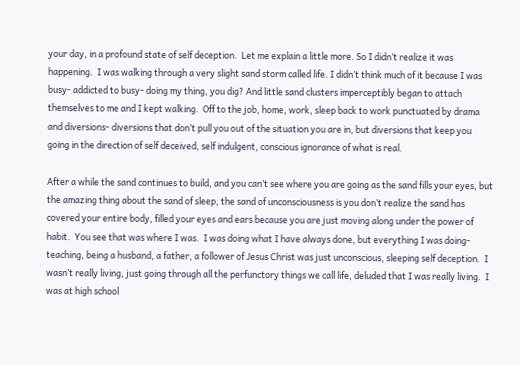your day, in a profound state of self deception.  Let me explain a little more. So I didn’t realize it was happening.  I was walking through a very slight sand storm called life. I didn’t think much of it because I was busy- addicted to busy- doing my thing, you dig? And little sand clusters imperceptibly began to attach themselves to me and I kept walking.  Off to the job, home, work, sleep back to work punctuated by drama and diversions- diversions that don’t pull you out of the situation you are in, but diversions that keep you going in the direction of self deceived, self indulgent, conscious ignorance of what is real.

After a while the sand continues to build, and you can’t see where you are going as the sand fills your eyes, but the amazing thing about the sand of sleep, the sand of unconsciousness is you don’t realize the sand has covered your entire body, filled your eyes and ears because you are just moving along under the power of habit.  You see that was where I was.  I was doing what I have always done, but everything I was doing- teaching, being a husband, a father, a follower of Jesus Christ was just unconscious, sleeping self deception.  I wasn’t really living, just going through all the perfunctory things we call life, deluded that I was really living.  I was at high school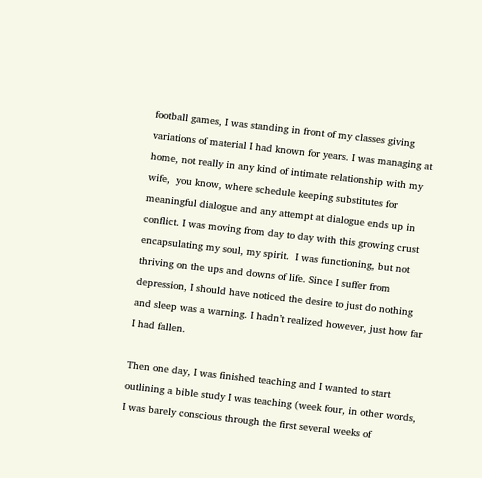football games, I was standing in front of my classes giving variations of material I had known for years. I was managing at home, not really in any kind of intimate relationship with my wife,  you know, where schedule keeping substitutes for meaningful dialogue and any attempt at dialogue ends up in conflict. I was moving from day to day with this growing crust encapsulating my soul, my spirit.  I was functioning, but not thriving on the ups and downs of life. Since I suffer from depression, I should have noticed the desire to just do nothing and sleep was a warning. I hadn’t realized however, just how far I had fallen.

Then one day, I was finished teaching and I wanted to start outlining a bible study I was teaching (week four, in other words, I was barely conscious through the first several weeks of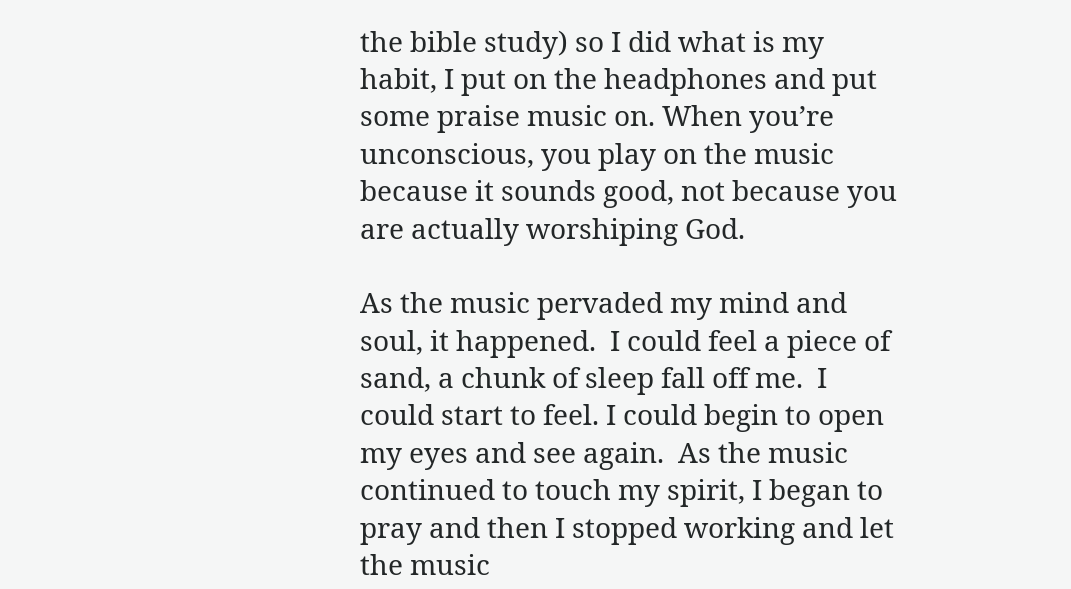the bible study) so I did what is my habit, I put on the headphones and put some praise music on. When you’re unconscious, you play on the music because it sounds good, not because you are actually worshiping God.

As the music pervaded my mind and soul, it happened.  I could feel a piece of sand, a chunk of sleep fall off me.  I could start to feel. I could begin to open my eyes and see again.  As the music continued to touch my spirit, I began to pray and then I stopped working and let the music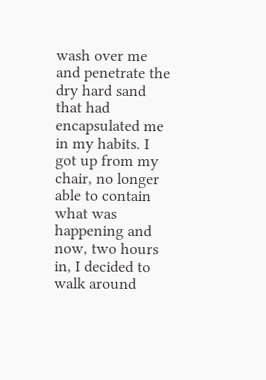wash over me and penetrate the dry hard sand that had encapsulated me in my habits. I got up from my chair, no longer able to contain what was happening and now, two hours in, I decided to walk around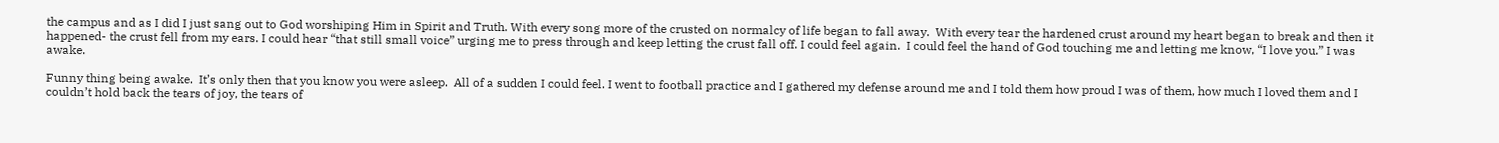the campus and as I did I just sang out to God worshiping Him in Spirit and Truth. With every song more of the crusted on normalcy of life began to fall away.  With every tear the hardened crust around my heart began to break and then it happened- the crust fell from my ears. I could hear “that still small voice” urging me to press through and keep letting the crust fall off. I could feel again.  I could feel the hand of God touching me and letting me know, “I love you.” I was awake.

Funny thing being awake.  It’s only then that you know you were asleep.  All of a sudden I could feel. I went to football practice and I gathered my defense around me and I told them how proud I was of them, how much I loved them and I couldn’t hold back the tears of joy, the tears of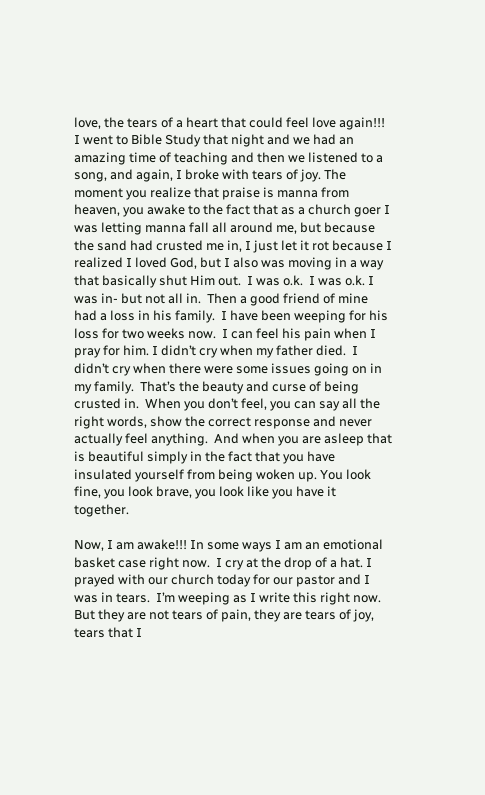love, the tears of a heart that could feel love again!!! I went to Bible Study that night and we had an amazing time of teaching and then we listened to a song, and again, I broke with tears of joy. The moment you realize that praise is manna from heaven, you awake to the fact that as a church goer I was letting manna fall all around me, but because the sand had crusted me in, I just let it rot because I realized I loved God, but I also was moving in a way that basically shut Him out.  I was o.k.  I was o.k. I was in- but not all in.  Then a good friend of mine had a loss in his family.  I have been weeping for his loss for two weeks now.  I can feel his pain when I pray for him. I didn’t cry when my father died.  I didn’t cry when there were some issues going on in my family.  That’s the beauty and curse of being crusted in.  When you don’t feel, you can say all the right words, show the correct response and never actually feel anything.  And when you are asleep that is beautiful simply in the fact that you have insulated yourself from being woken up. You look fine, you look brave, you look like you have it together.

Now, I am awake!!! In some ways I am an emotional basket case right now.  I cry at the drop of a hat. I prayed with our church today for our pastor and I was in tears.  I’m weeping as I write this right now. But they are not tears of pain, they are tears of joy, tears that I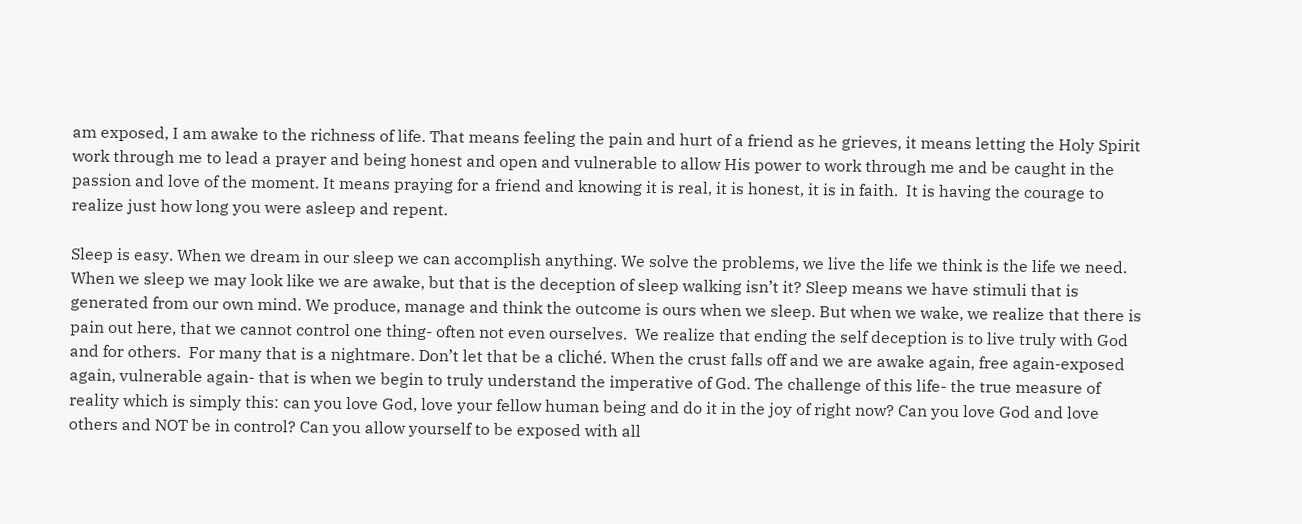am exposed, I am awake to the richness of life. That means feeling the pain and hurt of a friend as he grieves, it means letting the Holy Spirit work through me to lead a prayer and being honest and open and vulnerable to allow His power to work through me and be caught in the passion and love of the moment. It means praying for a friend and knowing it is real, it is honest, it is in faith.  It is having the courage to realize just how long you were asleep and repent.

Sleep is easy. When we dream in our sleep we can accomplish anything. We solve the problems, we live the life we think is the life we need. When we sleep we may look like we are awake, but that is the deception of sleep walking isn’t it? Sleep means we have stimuli that is generated from our own mind. We produce, manage and think the outcome is ours when we sleep. But when we wake, we realize that there is pain out here, that we cannot control one thing- often not even ourselves.  We realize that ending the self deception is to live truly with God and for others.  For many that is a nightmare. Don’t let that be a cliché. When the crust falls off and we are awake again, free again-exposed again, vulnerable again- that is when we begin to truly understand the imperative of God. The challenge of this life- the true measure of reality which is simply this: can you love God, love your fellow human being and do it in the joy of right now? Can you love God and love others and NOT be in control? Can you allow yourself to be exposed with all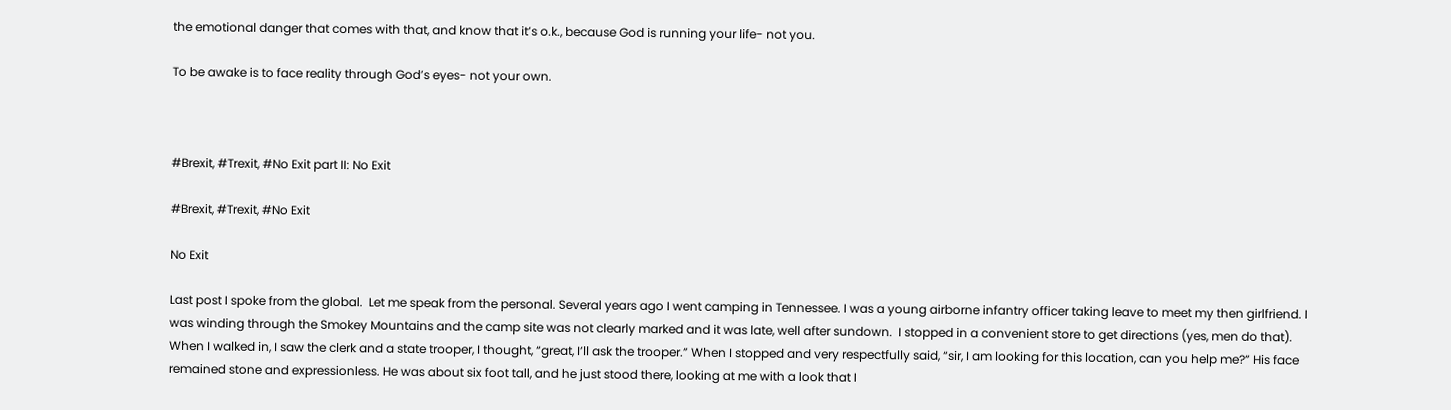the emotional danger that comes with that, and know that it’s o.k., because God is running your life- not you.

To be awake is to face reality through God’s eyes- not your own.



#Brexit, #Trexit, #No Exit part II: No Exit

#Brexit, #Trexit, #No Exit

No Exit

Last post I spoke from the global.  Let me speak from the personal. Several years ago I went camping in Tennessee. I was a young airborne infantry officer taking leave to meet my then girlfriend. I was winding through the Smokey Mountains and the camp site was not clearly marked and it was late, well after sundown.  I stopped in a convenient store to get directions (yes, men do that). When I walked in, I saw the clerk and a state trooper, I thought, “great, I’ll ask the trooper.” When I stopped and very respectfully said, “sir, I am looking for this location, can you help me?” His face remained stone and expressionless. He was about six foot tall, and he just stood there, looking at me with a look that I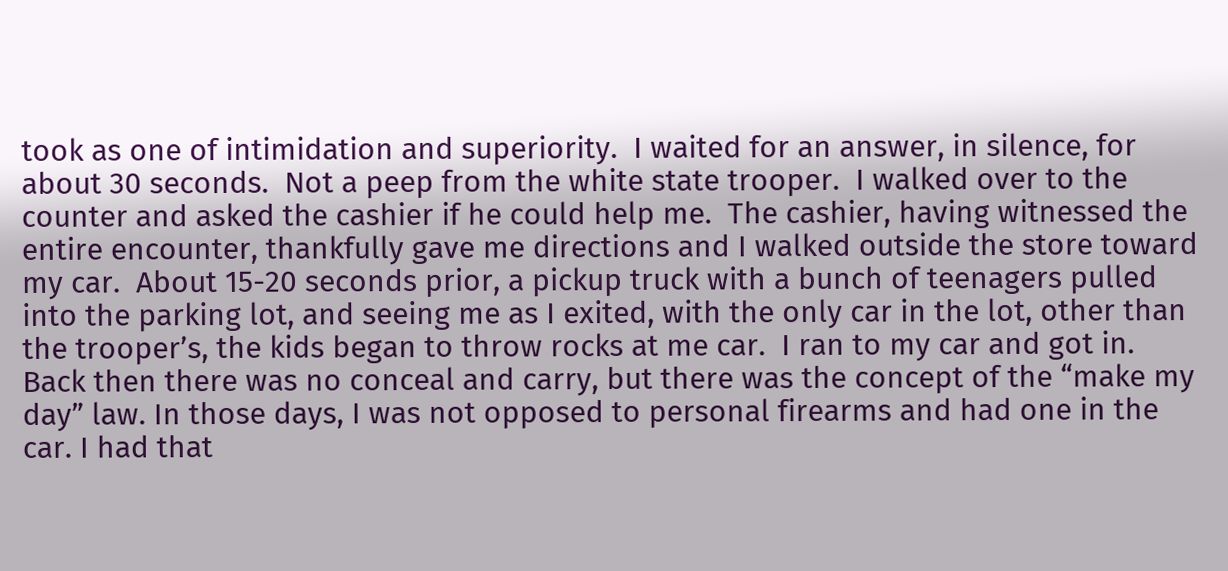took as one of intimidation and superiority.  I waited for an answer, in silence, for about 30 seconds.  Not a peep from the white state trooper.  I walked over to the counter and asked the cashier if he could help me.  The cashier, having witnessed the entire encounter, thankfully gave me directions and I walked outside the store toward my car.  About 15-20 seconds prior, a pickup truck with a bunch of teenagers pulled into the parking lot, and seeing me as I exited, with the only car in the lot, other than the trooper’s, the kids began to throw rocks at me car.  I ran to my car and got in.  Back then there was no conceal and carry, but there was the concept of the “make my day” law. In those days, I was not opposed to personal firearms and had one in the car. I had that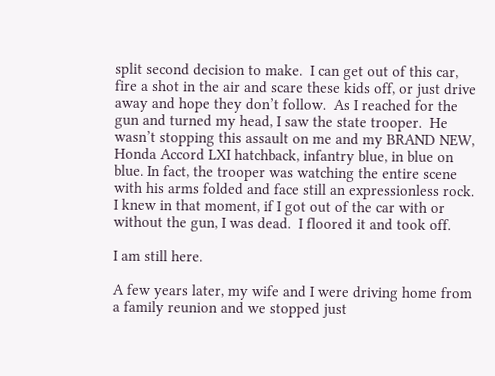split second decision to make.  I can get out of this car, fire a shot in the air and scare these kids off, or just drive away and hope they don’t follow.  As I reached for the gun and turned my head, I saw the state trooper.  He wasn’t stopping this assault on me and my BRAND NEW, Honda Accord LXI hatchback, infantry blue, in blue on blue. In fact, the trooper was watching the entire scene with his arms folded and face still an expressionless rock.  I knew in that moment, if I got out of the car with or without the gun, I was dead.  I floored it and took off.

I am still here.

A few years later, my wife and I were driving home from a family reunion and we stopped just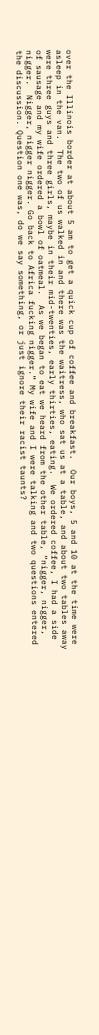over the Illinois border at about 5 am to get a quick cup of coffee and breakfast.  Our boys, 5 and 10 at the time were asleep in the van.  The two of us walked in and there was the waitress, who sat us at a table, and about two tables away were three guys and three girls, maybe in their mid-twenties, early thirties, eating.  We ordered coffee, I had a side of sausage and my wife ordered a bowl of oatmeal.  As we began to eat we heard from the other table, “nigger, nigger, nigger.  Nigger, nigger nigger. Go back to Africa fucking nigger.” My wife and I were talking and two questions entered the discussion. Question one was, do we say something, or just ignore their racist taunts?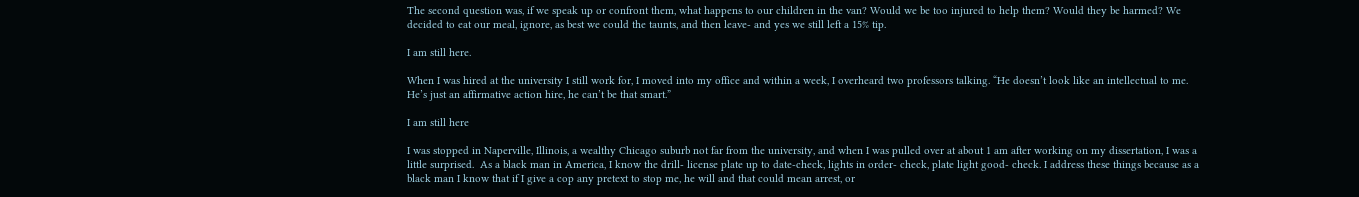The second question was, if we speak up or confront them, what happens to our children in the van? Would we be too injured to help them? Would they be harmed? We decided to eat our meal, ignore, as best we could the taunts, and then leave- and yes we still left a 15% tip.

I am still here.

When I was hired at the university I still work for, I moved into my office and within a week, I overheard two professors talking. “He doesn’t look like an intellectual to me. He’s just an affirmative action hire, he can’t be that smart.”

I am still here

I was stopped in Naperville, Illinois, a wealthy Chicago suburb not far from the university, and when I was pulled over at about 1 am after working on my dissertation, I was a little surprised.  As a black man in America, I know the drill- license plate up to date-check, lights in order- check, plate light good- check. I address these things because as a black man I know that if I give a cop any pretext to stop me, he will and that could mean arrest, or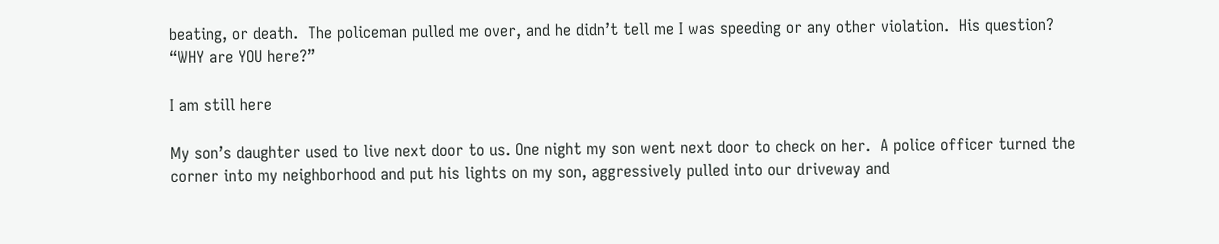beating, or death.  The policeman pulled me over, and he didn’t tell me I was speeding or any other violation.  His question? “WHY are YOU here?”

I am still here

My son’s daughter used to live next door to us. One night my son went next door to check on her.  A police officer turned the corner into my neighborhood and put his lights on my son, aggressively pulled into our driveway and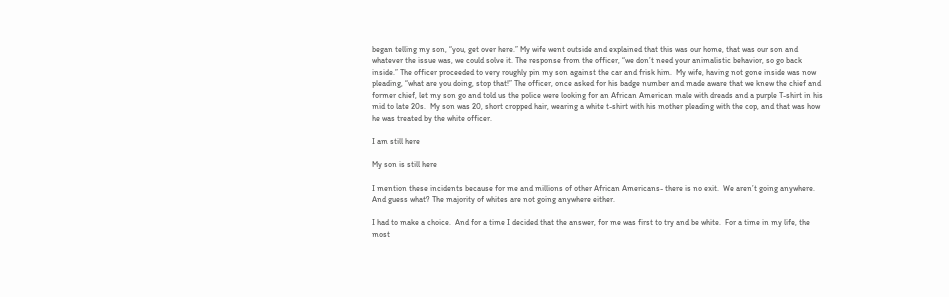began telling my son, “you, get over here.” My wife went outside and explained that this was our home, that was our son and whatever the issue was, we could solve it. The response from the officer, “we don’t need your animalistic behavior, so go back inside.” The officer proceeded to very roughly pin my son against the car and frisk him.  My wife, having not gone inside was now pleading, “what are you doing, stop that!” The officer, once asked for his badge number and made aware that we knew the chief and former chief, let my son go and told us the police were looking for an African American male with dreads and a purple T-shirt in his mid to late 20s.  My son was 20, short cropped hair, wearing a white t-shirt with his mother pleading with the cop, and that was how he was treated by the white officer.

I am still here

My son is still here

I mention these incidents because for me and millions of other African Americans- there is no exit.  We aren’t going anywhere.  And guess what? The majority of whites are not going anywhere either.

I had to make a choice.  And for a time I decided that the answer, for me was first to try and be white.  For a time in my life, the most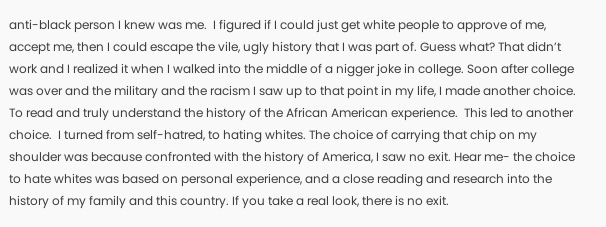anti-black person I knew was me.  I figured if I could just get white people to approve of me, accept me, then I could escape the vile, ugly history that I was part of. Guess what? That didn’t work and I realized it when I walked into the middle of a nigger joke in college. Soon after college was over and the military and the racism I saw up to that point in my life, I made another choice.  To read and truly understand the history of the African American experience.  This led to another choice.  I turned from self-hatred, to hating whites. The choice of carrying that chip on my shoulder was because confronted with the history of America, I saw no exit. Hear me- the choice to hate whites was based on personal experience, and a close reading and research into the history of my family and this country. If you take a real look, there is no exit.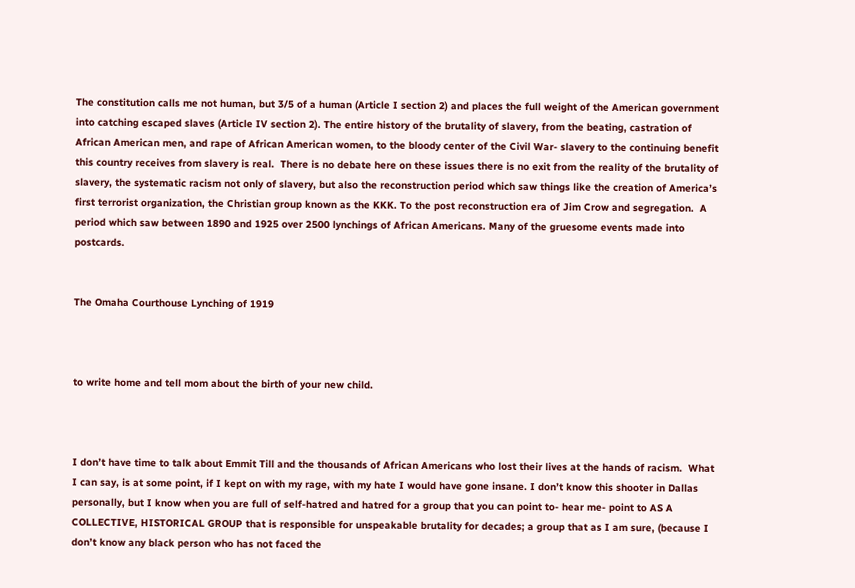The constitution calls me not human, but 3/5 of a human (Article I section 2) and places the full weight of the American government into catching escaped slaves (Article IV section 2). The entire history of the brutality of slavery, from the beating, castration of African American men, and rape of African American women, to the bloody center of the Civil War- slavery to the continuing benefit this country receives from slavery is real.  There is no debate here on these issues there is no exit from the reality of the brutality of slavery, the systematic racism not only of slavery, but also the reconstruction period which saw things like the creation of America’s first terrorist organization, the Christian group known as the KKK. To the post reconstruction era of Jim Crow and segregation.  A period which saw between 1890 and 1925 over 2500 lynchings of African Americans. Many of the gruesome events made into postcards.


The Omaha Courthouse Lynching of 1919



to write home and tell mom about the birth of your new child.



I don’t have time to talk about Emmit Till and the thousands of African Americans who lost their lives at the hands of racism.  What I can say, is at some point, if I kept on with my rage, with my hate I would have gone insane. I don’t know this shooter in Dallas personally, but I know when you are full of self-hatred and hatred for a group that you can point to- hear me- point to AS A COLLECTIVE, HISTORICAL GROUP that is responsible for unspeakable brutality for decades; a group that as I am sure, (because I don’t know any black person who has not faced the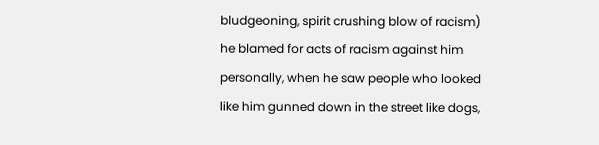bludgeoning, spirit crushing blow of racism) he blamed for acts of racism against him personally, when he saw people who looked like him gunned down in the street like dogs,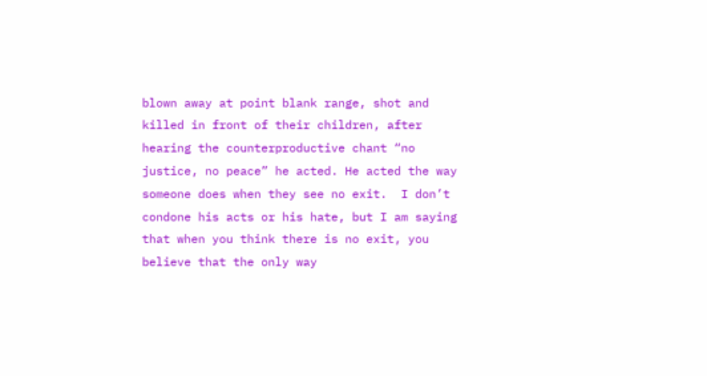blown away at point blank range, shot and killed in front of their children, after hearing the counterproductive chant “no justice, no peace” he acted. He acted the way someone does when they see no exit.  I don’t condone his acts or his hate, but I am saying that when you think there is no exit, you believe that the only way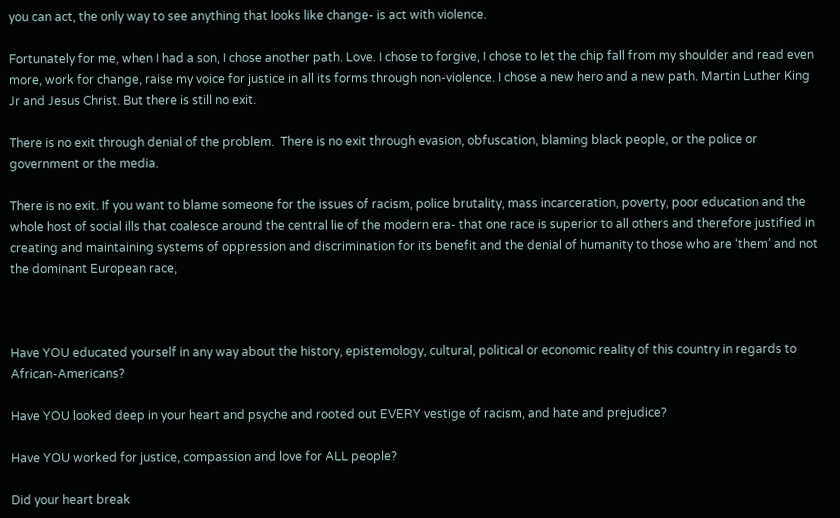you can act, the only way to see anything that looks like change- is act with violence.

Fortunately for me, when I had a son, I chose another path. Love. I chose to forgive, I chose to let the chip fall from my shoulder and read even more, work for change, raise my voice for justice in all its forms through non-violence. I chose a new hero and a new path. Martin Luther King Jr and Jesus Christ. But there is still no exit.

There is no exit through denial of the problem.  There is no exit through evasion, obfuscation, blaming black people, or the police or government or the media.

There is no exit. If you want to blame someone for the issues of racism, police brutality, mass incarceration, poverty, poor education and the whole host of social ills that coalesce around the central lie of the modern era- that one race is superior to all others and therefore justified in creating and maintaining systems of oppression and discrimination for its benefit and the denial of humanity to those who are ‘them’ and not the dominant European race,



Have YOU educated yourself in any way about the history, epistemology, cultural, political or economic reality of this country in regards to African-Americans?

Have YOU looked deep in your heart and psyche and rooted out EVERY vestige of racism, and hate and prejudice?

Have YOU worked for justice, compassion and love for ALL people?

Did your heart break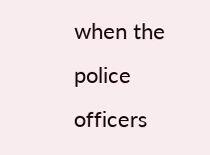when the police officers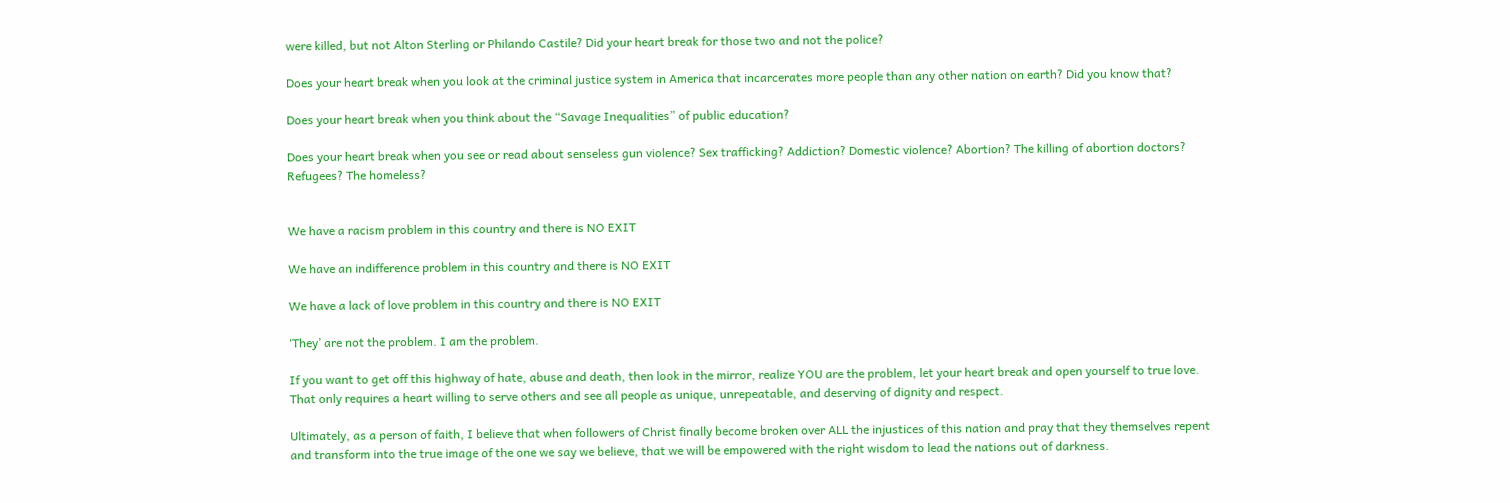were killed, but not Alton Sterling or Philando Castile? Did your heart break for those two and not the police?

Does your heart break when you look at the criminal justice system in America that incarcerates more people than any other nation on earth? Did you know that?

Does your heart break when you think about the “Savage Inequalities” of public education?

Does your heart break when you see or read about senseless gun violence? Sex trafficking? Addiction? Domestic violence? Abortion? The killing of abortion doctors? Refugees? The homeless?


We have a racism problem in this country and there is NO EXIT

We have an indifference problem in this country and there is NO EXIT

We have a lack of love problem in this country and there is NO EXIT

‘They’ are not the problem. I am the problem.

If you want to get off this highway of hate, abuse and death, then look in the mirror, realize YOU are the problem, let your heart break and open yourself to true love. That only requires a heart willing to serve others and see all people as unique, unrepeatable, and deserving of dignity and respect.

Ultimately, as a person of faith, I believe that when followers of Christ finally become broken over ALL the injustices of this nation and pray that they themselves repent and transform into the true image of the one we say we believe, that we will be empowered with the right wisdom to lead the nations out of darkness.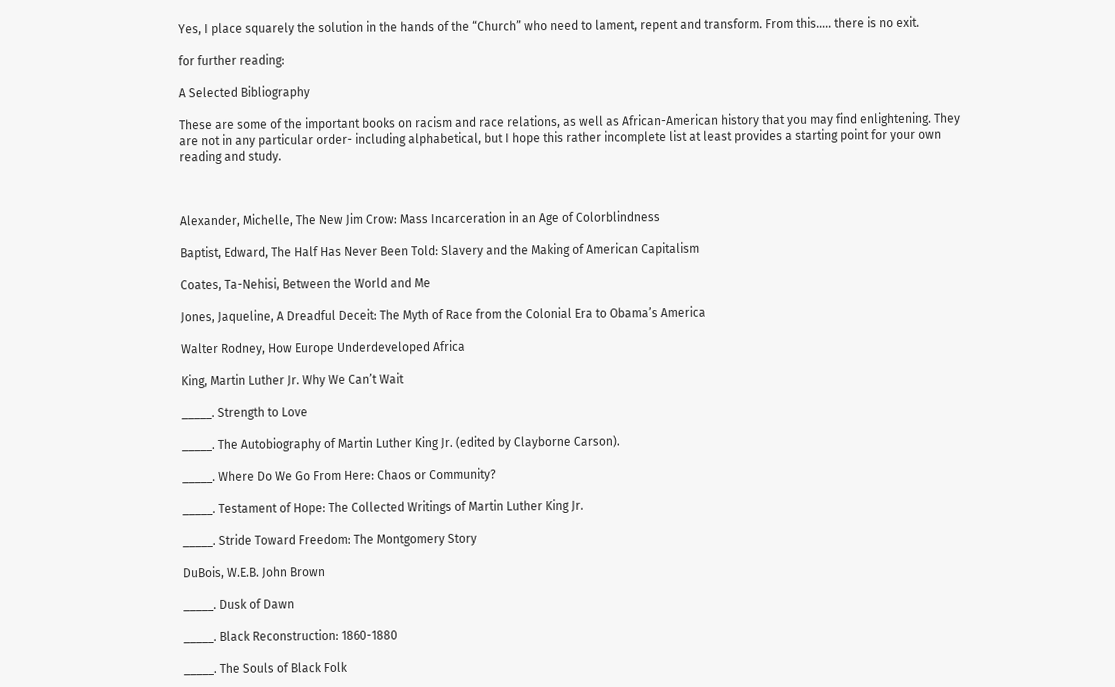Yes, I place squarely the solution in the hands of the “Church” who need to lament, repent and transform. From this….. there is no exit.

for further reading:

A Selected Bibliography

These are some of the important books on racism and race relations, as well as African-American history that you may find enlightening. They are not in any particular order- including alphabetical, but I hope this rather incomplete list at least provides a starting point for your own reading and study.



Alexander, Michelle, The New Jim Crow: Mass Incarceration in an Age of Colorblindness

Baptist, Edward, The Half Has Never Been Told: Slavery and the Making of American Capitalism

Coates, Ta-Nehisi, Between the World and Me

Jones, Jaqueline, A Dreadful Deceit: The Myth of Race from the Colonial Era to Obama’s America

Walter Rodney, How Europe Underdeveloped Africa

King, Martin Luther Jr. Why We Can’t Wait

_____. Strength to Love

_____. The Autobiography of Martin Luther King Jr. (edited by Clayborne Carson).

_____. Where Do We Go From Here: Chaos or Community?

_____. Testament of Hope: The Collected Writings of Martin Luther King Jr.

_____. Stride Toward Freedom: The Montgomery Story

DuBois, W.E.B. John Brown

_____. Dusk of Dawn

_____. Black Reconstruction: 1860-1880

_____. The Souls of Black Folk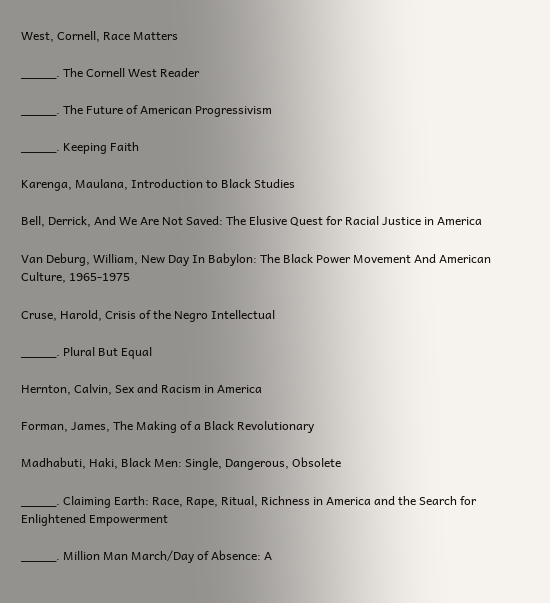West, Cornell, Race Matters

_____. The Cornell West Reader

_____. The Future of American Progressivism

_____. Keeping Faith

Karenga, Maulana, Introduction to Black Studies

Bell, Derrick, And We Are Not Saved: The Elusive Quest for Racial Justice in America

Van Deburg, William, New Day In Babylon: The Black Power Movement And American Culture, 1965-1975

Cruse, Harold, Crisis of the Negro Intellectual

_____. Plural But Equal

Hernton, Calvin, Sex and Racism in America

Forman, James, The Making of a Black Revolutionary

Madhabuti, Haki, Black Men: Single, Dangerous, Obsolete

_____. Claiming Earth: Race, Rape, Ritual, Richness in America and the Search for Enlightened Empowerment

_____. Million Man March/Day of Absence: A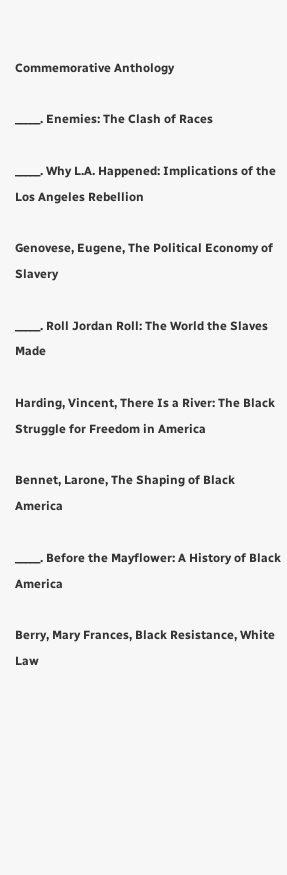Commemorative Anthology

_____. Enemies: The Clash of Races

_____. Why L.A. Happened: Implications of the Los Angeles Rebellion

Genovese, Eugene, The Political Economy of Slavery

_____. Roll Jordan Roll: The World the Slaves Made

Harding, Vincent, There Is a River: The Black Struggle for Freedom in America

Bennet, Larone, The Shaping of Black America

_____. Before the Mayflower: A History of Black America

Berry, Mary Frances, Black Resistance, White Law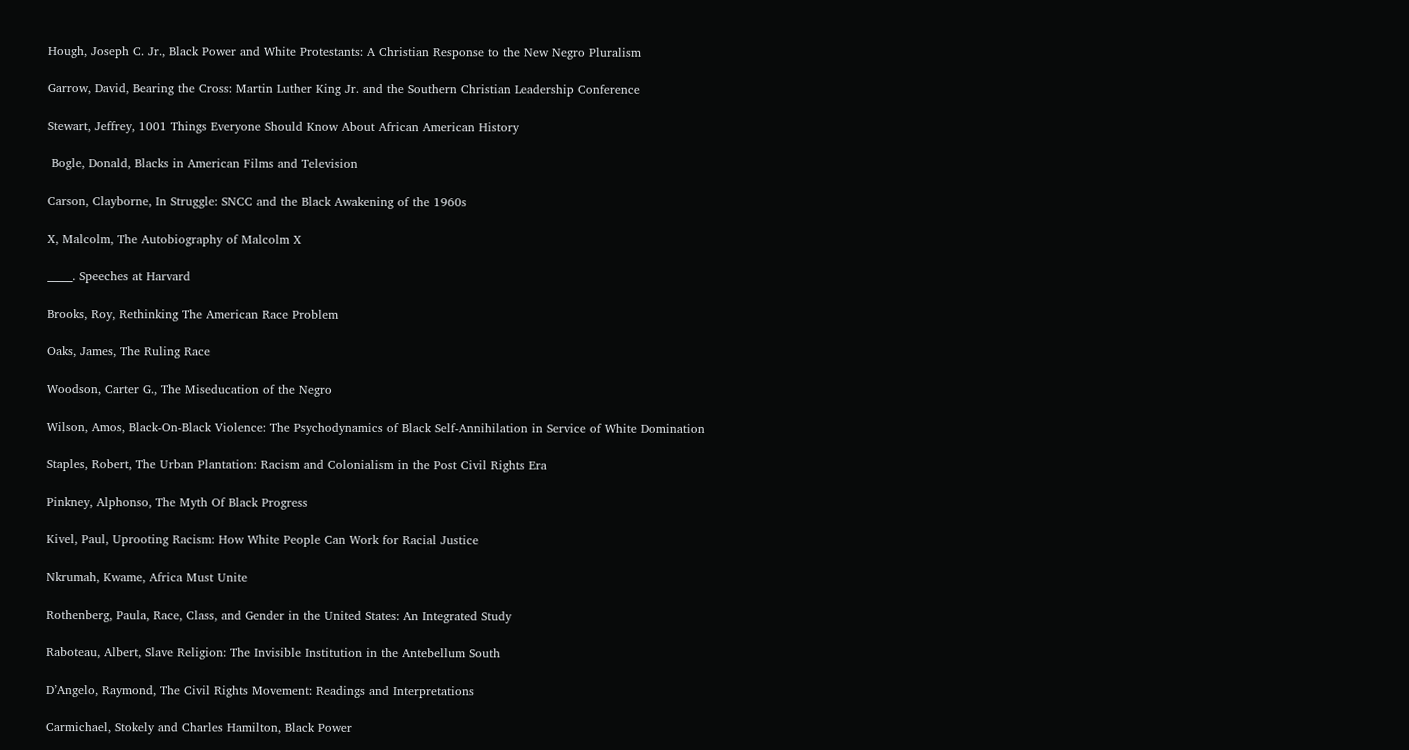Hough, Joseph C. Jr., Black Power and White Protestants: A Christian Response to the New Negro Pluralism

Garrow, David, Bearing the Cross: Martin Luther King Jr. and the Southern Christian Leadership Conference

Stewart, Jeffrey, 1001 Things Everyone Should Know About African American History

 Bogle, Donald, Blacks in American Films and Television

Carson, Clayborne, In Struggle: SNCC and the Black Awakening of the 1960s

X, Malcolm, The Autobiography of Malcolm X

_____. Speeches at Harvard

Brooks, Roy, Rethinking The American Race Problem

Oaks, James, The Ruling Race

Woodson, Carter G., The Miseducation of the Negro

Wilson, Amos, Black-On-Black Violence: The Psychodynamics of Black Self-Annihilation in Service of White Domination

Staples, Robert, The Urban Plantation: Racism and Colonialism in the Post Civil Rights Era

Pinkney, Alphonso, The Myth Of Black Progress

Kivel, Paul, Uprooting Racism: How White People Can Work for Racial Justice

Nkrumah, Kwame, Africa Must Unite

Rothenberg, Paula, Race, Class, and Gender in the United States: An Integrated Study

Raboteau, Albert, Slave Religion: The Invisible Institution in the Antebellum South

D’Angelo, Raymond, The Civil Rights Movement: Readings and Interpretations

Carmichael, Stokely and Charles Hamilton, Black Power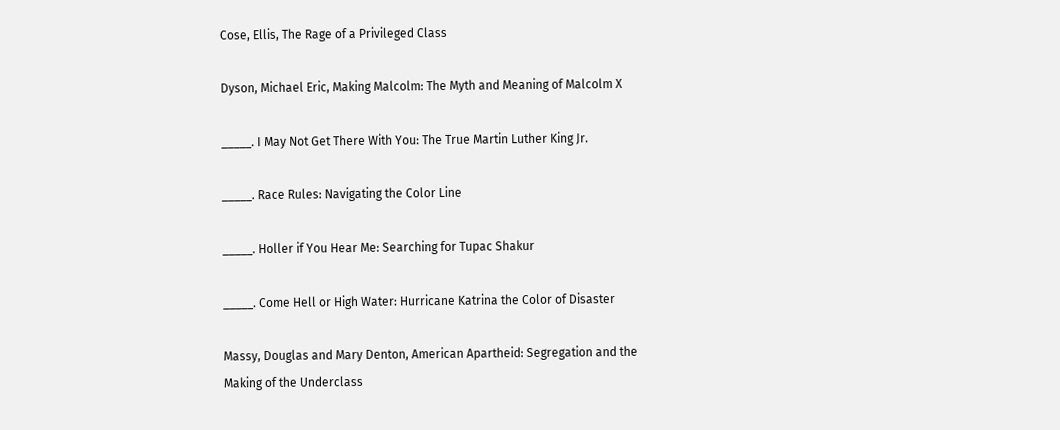Cose, Ellis, The Rage of a Privileged Class

Dyson, Michael Eric, Making Malcolm: The Myth and Meaning of Malcolm X

_____. I May Not Get There With You: The True Martin Luther King Jr.

_____. Race Rules: Navigating the Color Line

_____. Holler if You Hear Me: Searching for Tupac Shakur

_____. Come Hell or High Water: Hurricane Katrina the Color of Disaster

Massy, Douglas and Mary Denton, American Apartheid: Segregation and the Making of the Underclass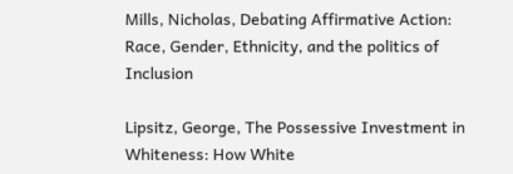Mills, Nicholas, Debating Affirmative Action: Race, Gender, Ethnicity, and the politics of Inclusion

Lipsitz, George, The Possessive Investment in Whiteness: How White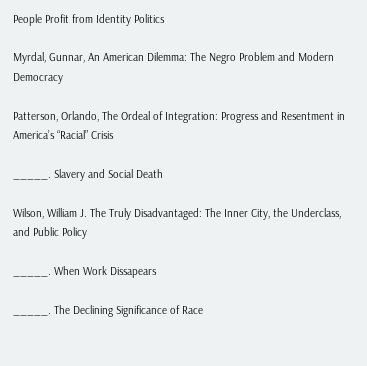People Profit from Identity Politics

Myrdal, Gunnar, An American Dilemma: The Negro Problem and Modern Democracy

Patterson, Orlando, The Ordeal of Integration: Progress and Resentment in America’s “Racial” Crisis

_____. Slavery and Social Death

Wilson, William J. The Truly Disadvantaged: The Inner City, the Underclass, and Public Policy

_____. When Work Dissapears

_____. The Declining Significance of Race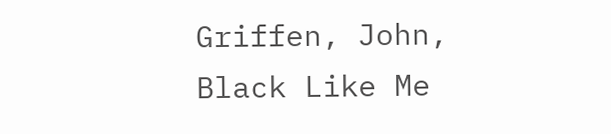Griffen, John, Black Like Me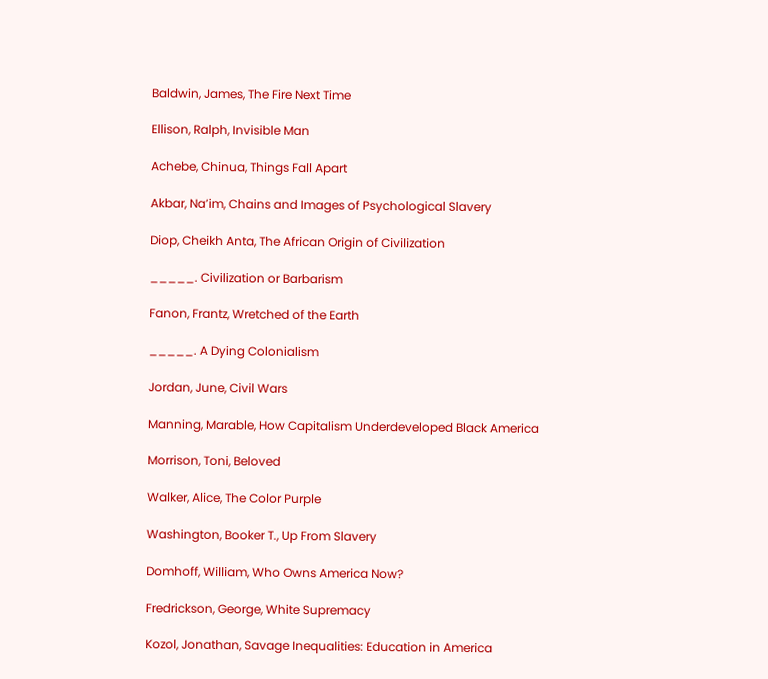Baldwin, James, The Fire Next Time

Ellison, Ralph, Invisible Man

Achebe, Chinua, Things Fall Apart

Akbar, Na’im, Chains and Images of Psychological Slavery

Diop, Cheikh Anta, The African Origin of Civilization

_____. Civilization or Barbarism

Fanon, Frantz, Wretched of the Earth

_____. A Dying Colonialism

Jordan, June, Civil Wars

Manning, Marable, How Capitalism Underdeveloped Black America

Morrison, Toni, Beloved

Walker, Alice, The Color Purple

Washington, Booker T., Up From Slavery

Domhoff, William, Who Owns America Now?

Fredrickson, George, White Supremacy

Kozol, Jonathan, Savage Inequalities: Education in America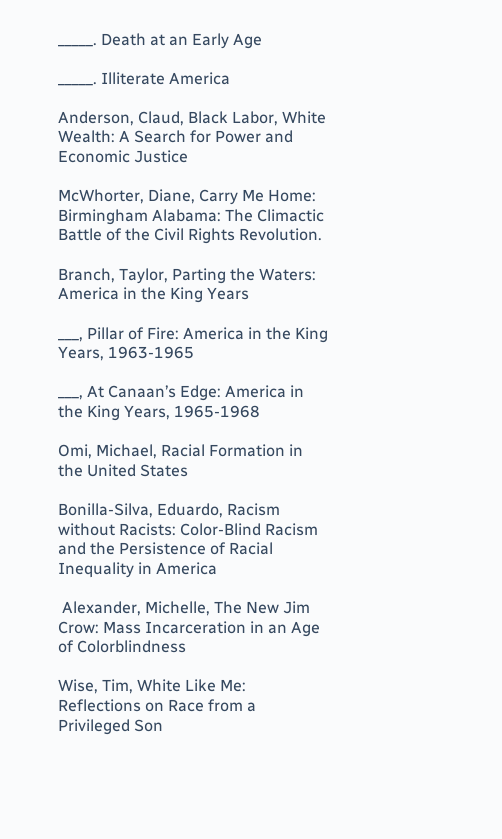_____. Death at an Early Age

_____. Illiterate America

Anderson, Claud, Black Labor, White Wealth: A Search for Power and Economic Justice

McWhorter, Diane, Carry Me Home: Birmingham Alabama: The Climactic Battle of the Civil Rights Revolution.

Branch, Taylor, Parting the Waters: America in the King Years

___, Pillar of Fire: America in the King Years, 1963-1965

___, At Canaan’s Edge: America in the King Years, 1965-1968

Omi, Michael, Racial Formation in the United States

Bonilla-Silva, Eduardo, Racism without Racists: Color-Blind Racism and the Persistence of Racial Inequality in America

 Alexander, Michelle, The New Jim Crow: Mass Incarceration in an Age of Colorblindness

Wise, Tim, White Like Me: Reflections on Race from a Privileged Son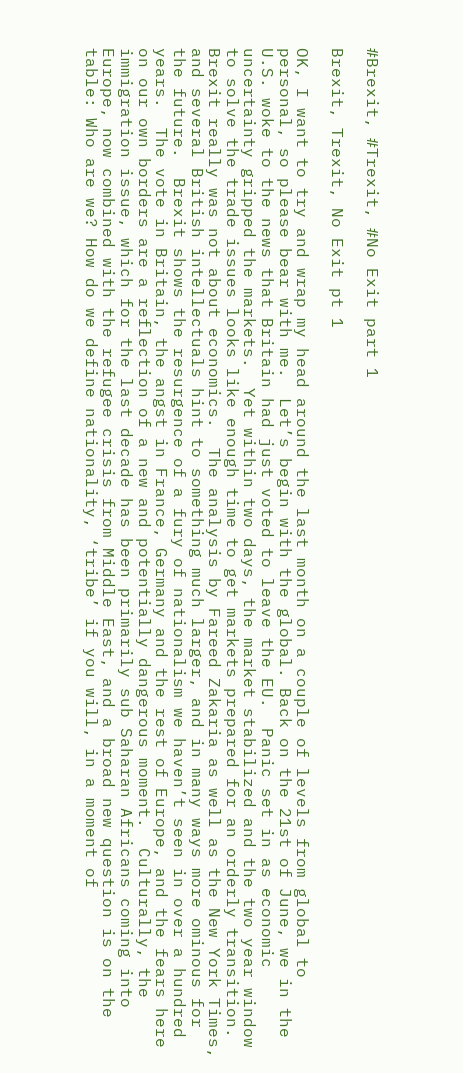#Brexit, #Trexit, #No Exit part 1

Brexit, Trexit, No Exit pt 1

OK, I want to try and wrap my head around the last month on a couple of levels from global to personal, so please bear with me.  Let’s begin with the global. Back on the 21st of June, we in the U.S. woke to the news that Britain had just voted to leave the EU.  Panic set in as economic uncertainty gripped the markets.  Yet within two days, the market stabilized and the two year window to solve the trade issues looks like enough time to get markets prepared for an orderly transition.  Brexit really was not about economics.  The analysis by Fareed Zakaria as well as the New York Times, and several British intellectuals hint to something much larger, and in many ways more ominous for the future.  Brexit shows the resurgence of a fury of nationalism we haven’t seen in over a hundred years.  The vote in Britain, the angst in France, Germany and the rest of Europe, and the fears here on our own borders are a reflection of a new and potentially dangerous moment.  Culturally, the immigration issue, which for the last decade has been primarily sub Saharan Africans coming into Europe, now combined with the refugee crisis from Middle East, and a broad new question is on the table: Who are we? How do we define nationality, ‘tribe’ if you will, in a moment of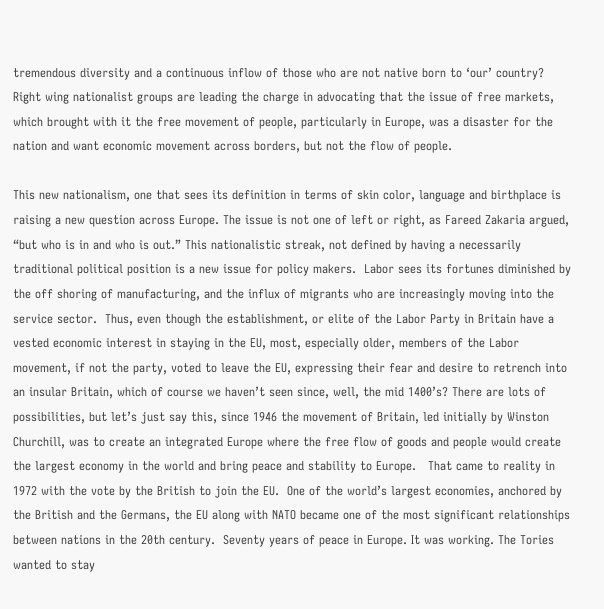tremendous diversity and a continuous inflow of those who are not native born to ‘our’ country?  Right wing nationalist groups are leading the charge in advocating that the issue of free markets, which brought with it the free movement of people, particularly in Europe, was a disaster for the nation and want economic movement across borders, but not the flow of people.

This new nationalism, one that sees its definition in terms of skin color, language and birthplace is raising a new question across Europe. The issue is not one of left or right, as Fareed Zakaria argued, “but who is in and who is out.” This nationalistic streak, not defined by having a necessarily traditional political position is a new issue for policy makers.  Labor sees its fortunes diminished by the off shoring of manufacturing, and the influx of migrants who are increasingly moving into the service sector.  Thus, even though the establishment, or elite of the Labor Party in Britain have a vested economic interest in staying in the EU, most, especially older, members of the Labor movement, if not the party, voted to leave the EU, expressing their fear and desire to retrench into an insular Britain, which of course we haven’t seen since, well, the mid 1400’s? There are lots of possibilities, but let’s just say this, since 1946 the movement of Britain, led initially by Winston Churchill, was to create an integrated Europe where the free flow of goods and people would create the largest economy in the world and bring peace and stability to Europe.   That came to reality in 1972 with the vote by the British to join the EU.  One of the world’s largest economies, anchored by the British and the Germans, the EU along with NATO became one of the most significant relationships between nations in the 20th century.  Seventy years of peace in Europe. It was working. The Tories wanted to stay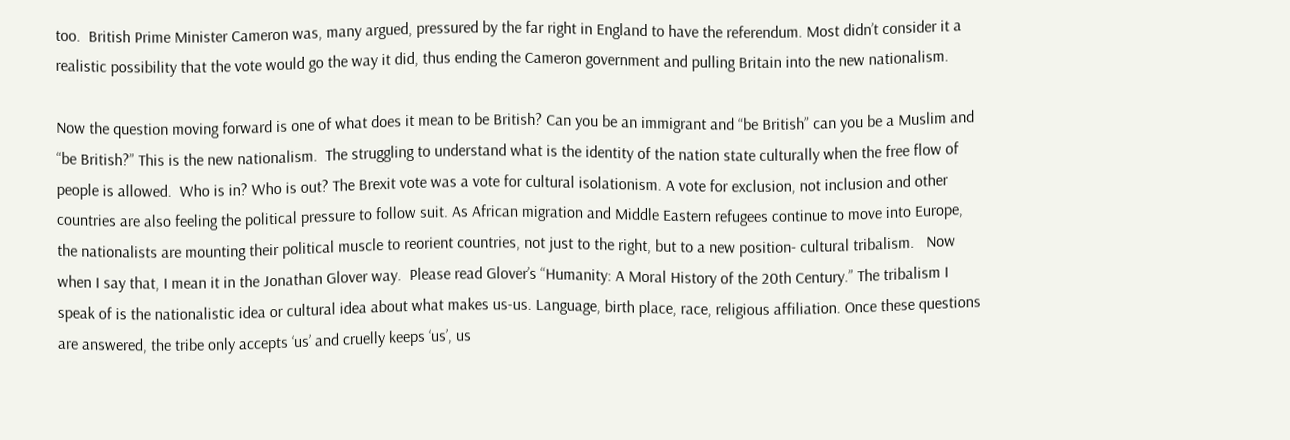too.  British Prime Minister Cameron was, many argued, pressured by the far right in England to have the referendum. Most didn’t consider it a realistic possibility that the vote would go the way it did, thus ending the Cameron government and pulling Britain into the new nationalism.

Now the question moving forward is one of what does it mean to be British? Can you be an immigrant and “be British” can you be a Muslim and “be British?” This is the new nationalism.  The struggling to understand what is the identity of the nation state culturally when the free flow of people is allowed.  Who is in? Who is out? The Brexit vote was a vote for cultural isolationism. A vote for exclusion, not inclusion and other countries are also feeling the political pressure to follow suit. As African migration and Middle Eastern refugees continue to move into Europe, the nationalists are mounting their political muscle to reorient countries, not just to the right, but to a new position- cultural tribalism.   Now when I say that, I mean it in the Jonathan Glover way.  Please read Glover’s “Humanity: A Moral History of the 20th Century.” The tribalism I speak of is the nationalistic idea or cultural idea about what makes us-us. Language, birth place, race, religious affiliation. Once these questions are answered, the tribe only accepts ‘us’ and cruelly keeps ‘us’, us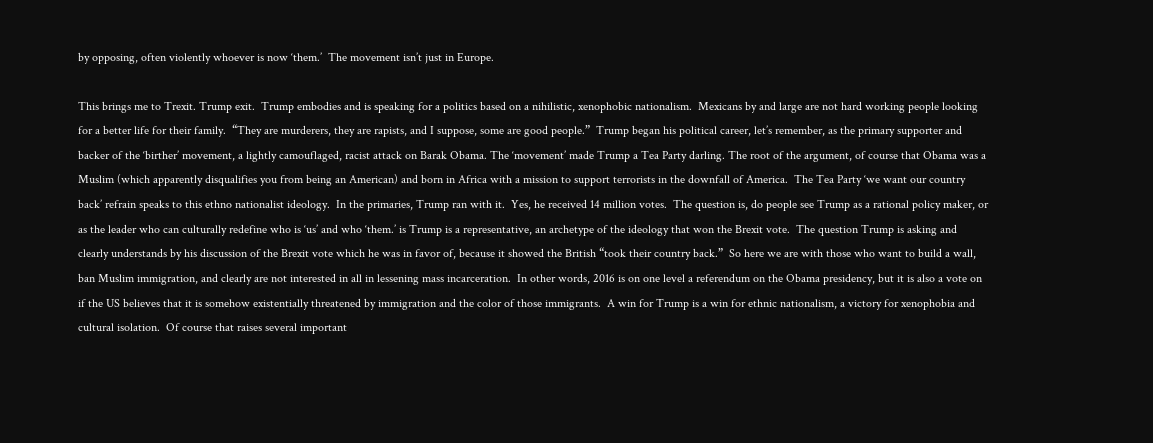by opposing, often violently whoever is now ‘them.’  The movement isn’t just in Europe.

This brings me to Trexit. Trump exit.  Trump embodies and is speaking for a politics based on a nihilistic, xenophobic nationalism.  Mexicans by and large are not hard working people looking for a better life for their family.  “They are murderers, they are rapists, and I suppose, some are good people.”  Trump began his political career, let’s remember, as the primary supporter and backer of the ‘birther’ movement, a lightly camouflaged, racist attack on Barak Obama. The ‘movement’ made Trump a Tea Party darling. The root of the argument, of course that Obama was a Muslim (which apparently disqualifies you from being an American) and born in Africa with a mission to support terrorists in the downfall of America.  The Tea Party ‘we want our country back’ refrain speaks to this ethno nationalist ideology.  In the primaries, Trump ran with it.  Yes, he received 14 million votes.  The question is, do people see Trump as a rational policy maker, or as the leader who can culturally redefine who is ‘us’ and who ‘them.’ is Trump is a representative, an archetype of the ideology that won the Brexit vote.  The question Trump is asking and clearly understands by his discussion of the Brexit vote which he was in favor of, because it showed the British “took their country back.”  So here we are with those who want to build a wall, ban Muslim immigration, and clearly are not interested in all in lessening mass incarceration.  In other words, 2016 is on one level a referendum on the Obama presidency, but it is also a vote on if the US believes that it is somehow existentially threatened by immigration and the color of those immigrants.  A win for Trump is a win for ethnic nationalism, a victory for xenophobia and cultural isolation.  Of course that raises several important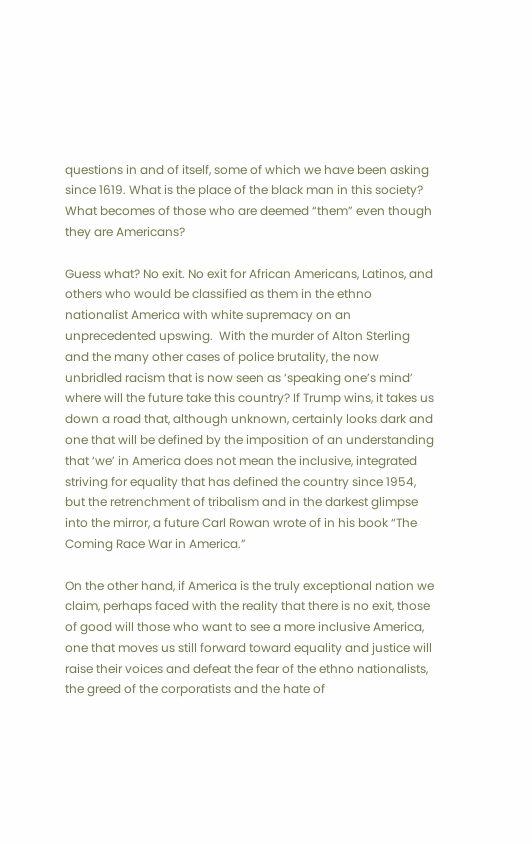questions in and of itself, some of which we have been asking since 1619. What is the place of the black man in this society? What becomes of those who are deemed “them” even though they are Americans?

Guess what? No exit. No exit for African Americans, Latinos, and others who would be classified as them in the ethno nationalist America with white supremacy on an unprecedented upswing.  With the murder of Alton Sterling and the many other cases of police brutality, the now unbridled racism that is now seen as ‘speaking one’s mind’ where will the future take this country? If Trump wins, it takes us down a road that, although unknown, certainly looks dark and one that will be defined by the imposition of an understanding that ‘we’ in America does not mean the inclusive, integrated striving for equality that has defined the country since 1954, but the retrenchment of tribalism and in the darkest glimpse into the mirror, a future Carl Rowan wrote of in his book “The Coming Race War in America.”

On the other hand, if America is the truly exceptional nation we claim, perhaps faced with the reality that there is no exit, those of good will those who want to see a more inclusive America, one that moves us still forward toward equality and justice will raise their voices and defeat the fear of the ethno nationalists, the greed of the corporatists and the hate of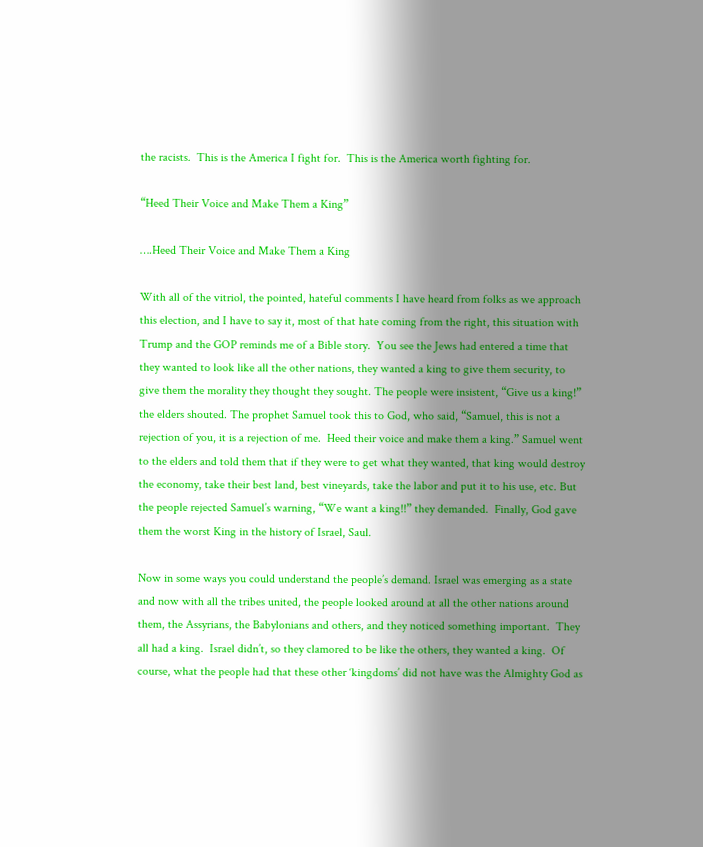the racists.  This is the America I fight for.  This is the America worth fighting for.

“Heed Their Voice and Make Them a King”

….Heed Their Voice and Make Them a King

With all of the vitriol, the pointed, hateful comments I have heard from folks as we approach this election, and I have to say it, most of that hate coming from the right, this situation with Trump and the GOP reminds me of a Bible story.  You see the Jews had entered a time that they wanted to look like all the other nations, they wanted a king to give them security, to give them the morality they thought they sought. The people were insistent, “Give us a king!” the elders shouted. The prophet Samuel took this to God, who said, “Samuel, this is not a rejection of you, it is a rejection of me.  Heed their voice and make them a king.” Samuel went to the elders and told them that if they were to get what they wanted, that king would destroy the economy, take their best land, best vineyards, take the labor and put it to his use, etc. But the people rejected Samuel’s warning, “We want a king!!” they demanded.  Finally, God gave them the worst King in the history of Israel, Saul.

Now in some ways you could understand the people’s demand. Israel was emerging as a state and now with all the tribes united, the people looked around at all the other nations around them, the Assyrians, the Babylonians and others, and they noticed something important.  They all had a king.  Israel didn’t, so they clamored to be like the others, they wanted a king.  Of course, what the people had that these other ‘kingdoms’ did not have was the Almighty God as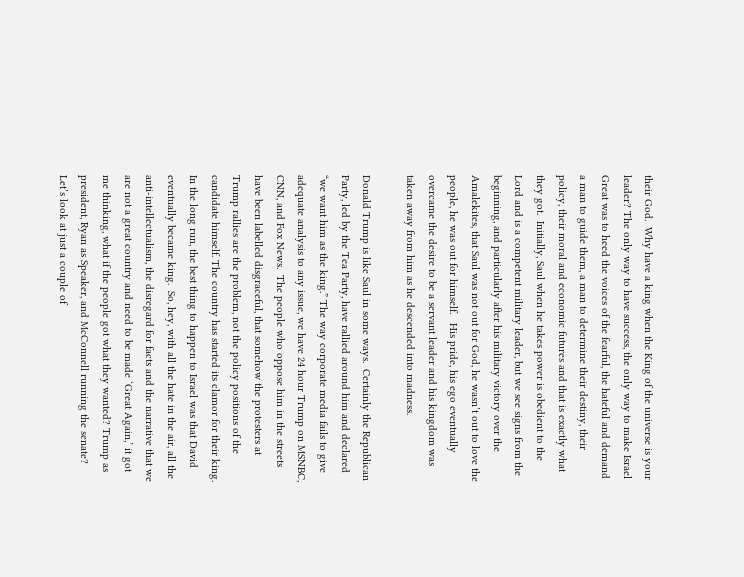their God.  Why have a king when the King of the universe is your leader? The only way to have success, the only way to make Israel Great was to heed the voices of the fearful, the hateful and demand a man to guide them, a man to determine their destiny, their policy, their moral and economic futures and that is exactly what they got.  Initially, Saul when he takes power is obedient to the Lord and is a competent military leader, but we see signs from the beginning, and particularly after his military victory over the Amalekites, that Saul was not out for God, he wasn’t out to love the people, he was out for himself.   His pride, his ego eventually overcame the desire to be a servant leader and his kingdom was taken away from him as he descended into madness.

Donald Trump is like Saul in some ways.  Certainly the Republican Party, led by the Tea Party, have rallied around him and declared “we want him as the king.” The way corporate media fails to give adequate analysis to any issue, we have 24 hour Trump on MSNBC, CNN, and Fox News.  The people who oppose him in the streets have been labelled disgraceful, that somehow the protesters at Trump rallies are the problem, not the policy positions of the candidate himself. The country has started its clamor for their king.  In the long run, the best thing to happen to Israel was that David eventually became king.  So, hey, with all the hate in the air, all the anti-intellectualism, the disregard for facts and the narrative that we are not a great country and need to be made ‘Great Again,’ it got me thinking, what if the people got what they wanted? Trump as president, Ryan as Speaker, and McConnell running the senate? Let’s look at just a couple of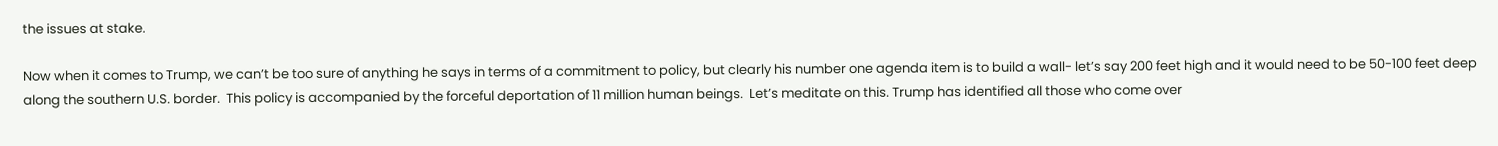the issues at stake.

Now when it comes to Trump, we can’t be too sure of anything he says in terms of a commitment to policy, but clearly his number one agenda item is to build a wall- let’s say 200 feet high and it would need to be 50-100 feet deep along the southern U.S. border.  This policy is accompanied by the forceful deportation of 11 million human beings.  Let’s meditate on this. Trump has identified all those who come over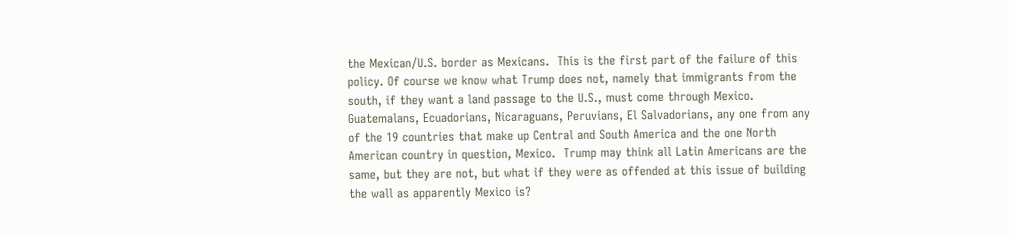the Mexican/U.S. border as Mexicans.  This is the first part of the failure of this policy. Of course we know what Trump does not, namely that immigrants from the south, if they want a land passage to the U.S., must come through Mexico.  Guatemalans, Ecuadorians, Nicaraguans, Peruvians, El Salvadorians, any one from any of the 19 countries that make up Central and South America and the one North American country in question, Mexico.  Trump may think all Latin Americans are the same, but they are not, but what if they were as offended at this issue of building the wall as apparently Mexico is?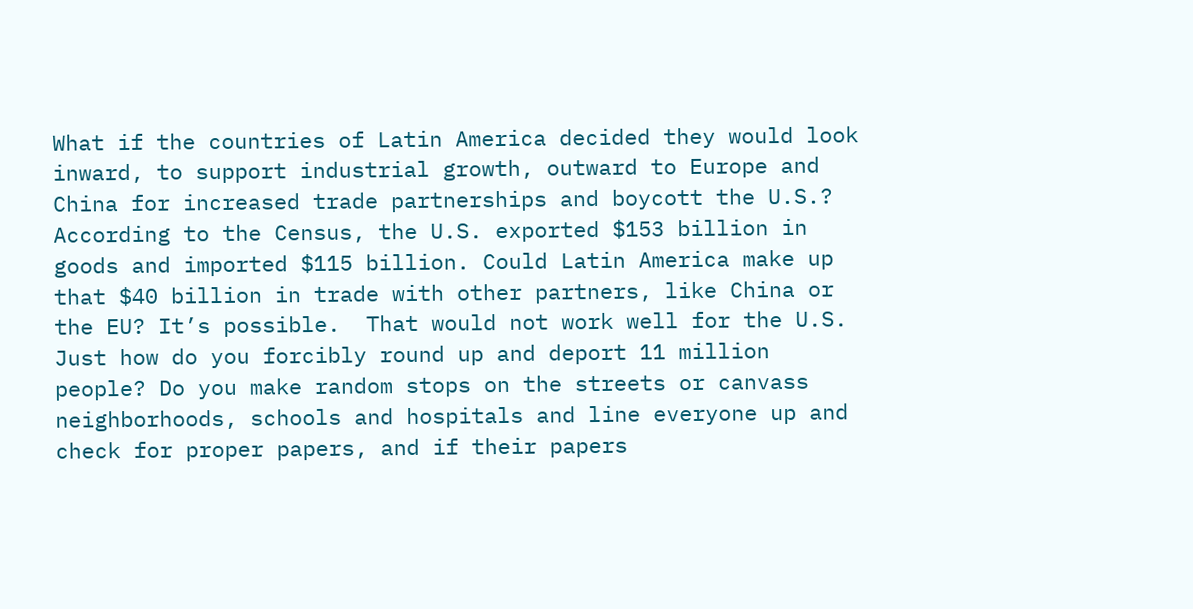What if the countries of Latin America decided they would look inward, to support industrial growth, outward to Europe and China for increased trade partnerships and boycott the U.S.? According to the Census, the U.S. exported $153 billion in goods and imported $115 billion. Could Latin America make up that $40 billion in trade with other partners, like China or the EU? It’s possible.  That would not work well for the U.S. Just how do you forcibly round up and deport 11 million people? Do you make random stops on the streets or canvass neighborhoods, schools and hospitals and line everyone up and check for proper papers, and if their papers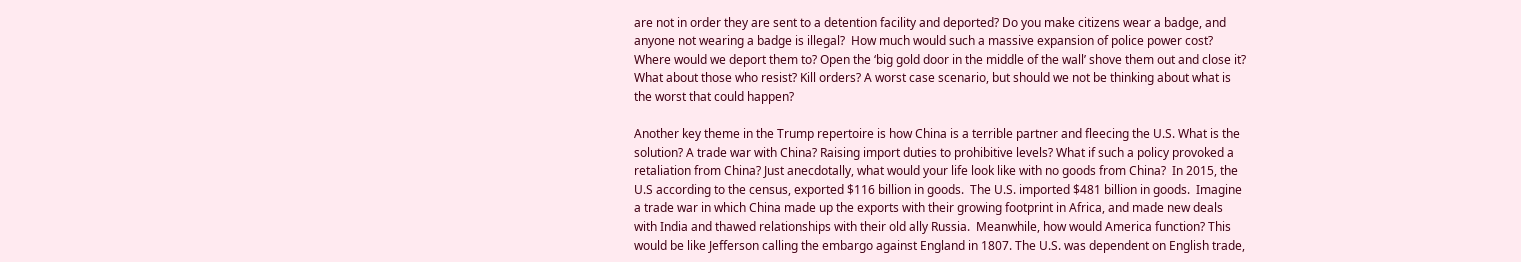are not in order they are sent to a detention facility and deported? Do you make citizens wear a badge, and anyone not wearing a badge is illegal?  How much would such a massive expansion of police power cost? Where would we deport them to? Open the ‘big gold door in the middle of the wall’ shove them out and close it? What about those who resist? Kill orders? A worst case scenario, but should we not be thinking about what is the worst that could happen?

Another key theme in the Trump repertoire is how China is a terrible partner and fleecing the U.S. What is the solution? A trade war with China? Raising import duties to prohibitive levels? What if such a policy provoked a retaliation from China? Just anecdotally, what would your life look like with no goods from China?  In 2015, the U.S according to the census, exported $116 billion in goods.  The U.S. imported $481 billion in goods.  Imagine a trade war in which China made up the exports with their growing footprint in Africa, and made new deals with India and thawed relationships with their old ally Russia.  Meanwhile, how would America function? This would be like Jefferson calling the embargo against England in 1807. The U.S. was dependent on English trade,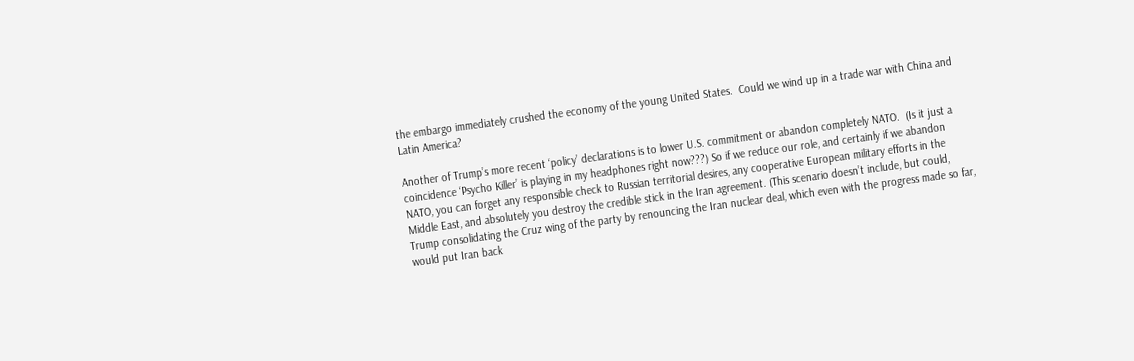the embargo immediately crushed the economy of the young United States.  Could we wind up in a trade war with China and Latin America?

Another of Trump’s more recent ‘policy’ declarations is to lower U.S. commitment or abandon completely NATO.  (Is it just a coincidence ‘Psycho Killer’ is playing in my headphones right now???) So if we reduce our role, and certainly if we abandon NATO, you can forget any responsible check to Russian territorial desires, any cooperative European military efforts in the Middle East, and absolutely you destroy the credible stick in the Iran agreement. (This scenario doesn’t include, but could, Trump consolidating the Cruz wing of the party by renouncing the Iran nuclear deal, which even with the progress made so far, would put Iran back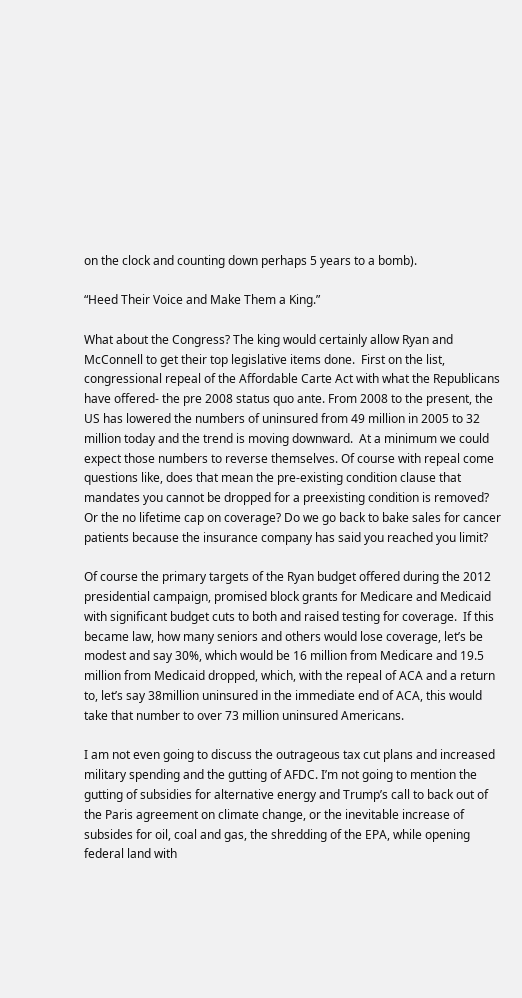on the clock and counting down perhaps 5 years to a bomb).

“Heed Their Voice and Make Them a King.”

What about the Congress? The king would certainly allow Ryan and McConnell to get their top legislative items done.  First on the list, congressional repeal of the Affordable Carte Act with what the Republicans have offered- the pre 2008 status quo ante. From 2008 to the present, the US has lowered the numbers of uninsured from 49 million in 2005 to 32 million today and the trend is moving downward.  At a minimum we could expect those numbers to reverse themselves. Of course with repeal come questions like, does that mean the pre-existing condition clause that mandates you cannot be dropped for a preexisting condition is removed? Or the no lifetime cap on coverage? Do we go back to bake sales for cancer patients because the insurance company has said you reached you limit?

Of course the primary targets of the Ryan budget offered during the 2012 presidential campaign, promised block grants for Medicare and Medicaid with significant budget cuts to both and raised testing for coverage.  If this became law, how many seniors and others would lose coverage, let’s be modest and say 30%, which would be 16 million from Medicare and 19.5 million from Medicaid dropped, which, with the repeal of ACA and a return to, let’s say 38million uninsured in the immediate end of ACA, this would take that number to over 73 million uninsured Americans.

I am not even going to discuss the outrageous tax cut plans and increased military spending and the gutting of AFDC. I’m not going to mention the gutting of subsidies for alternative energy and Trump’s call to back out of the Paris agreement on climate change, or the inevitable increase of subsides for oil, coal and gas, the shredding of the EPA, while opening federal land with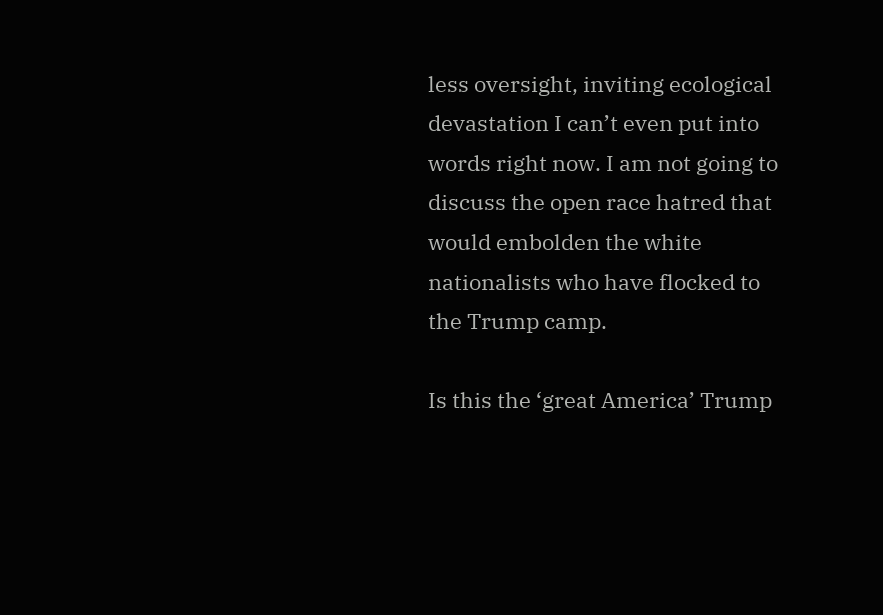less oversight, inviting ecological devastation I can’t even put into words right now. I am not going to discuss the open race hatred that would embolden the white nationalists who have flocked to the Trump camp.

Is this the ‘great America’ Trump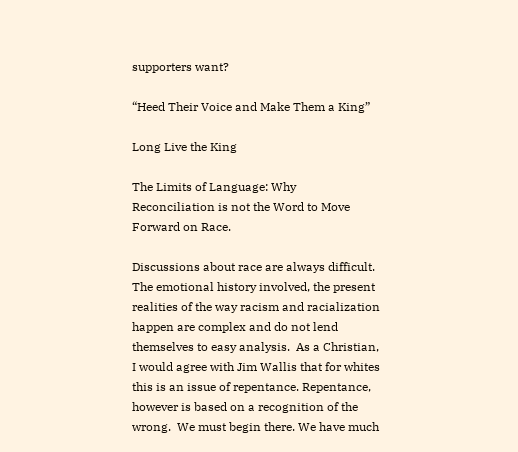supporters want?

“Heed Their Voice and Make Them a King”

Long Live the King

The Limits of Language: Why Reconciliation is not the Word to Move Forward on Race.

Discussions about race are always difficult.  The emotional history involved, the present realities of the way racism and racialization happen are complex and do not lend themselves to easy analysis.  As a Christian, I would agree with Jim Wallis that for whites this is an issue of repentance. Repentance, however is based on a recognition of the wrong.  We must begin there. We have much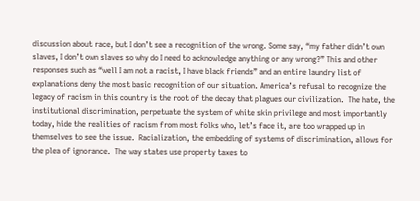discussion about race, but I don’t see a recognition of the wrong. Some say, “my father didn’t own slaves, I don’t own slaves so why do I need to acknowledge anything or any wrong?” This and other responses such as “well I am not a racist, I have black friends” and an entire laundry list of explanations deny the most basic recognition of our situation. America’s refusal to recognize the legacy of racism in this country is the root of the decay that plagues our civilization.  The hate, the institutional discrimination, perpetuate the system of white skin privilege and most importantly today, hide the realities of racism from most folks who, let’s face it, are too wrapped up in themselves to see the issue.  Racialization, the embedding of systems of discrimination, allows for the plea of ignorance.  The way states use property taxes to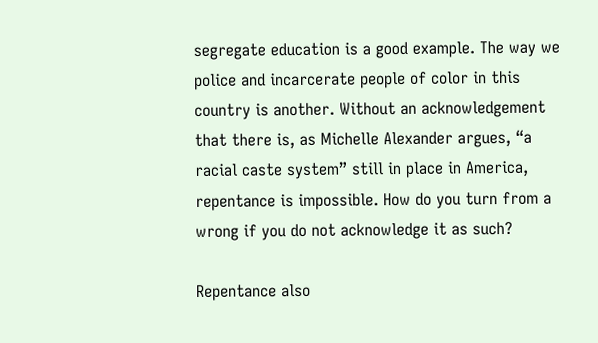segregate education is a good example. The way we police and incarcerate people of color in this country is another. Without an acknowledgement that there is, as Michelle Alexander argues, “a racial caste system” still in place in America, repentance is impossible. How do you turn from a wrong if you do not acknowledge it as such?

Repentance also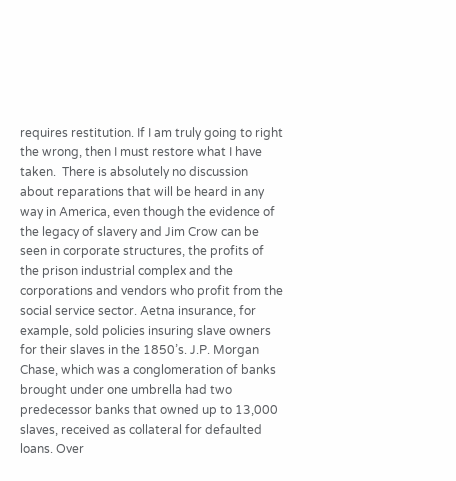requires restitution. If I am truly going to right the wrong, then I must restore what I have taken.  There is absolutely no discussion about reparations that will be heard in any way in America, even though the evidence of the legacy of slavery and Jim Crow can be seen in corporate structures, the profits of the prison industrial complex and the corporations and vendors who profit from the social service sector. Aetna insurance, for example, sold policies insuring slave owners for their slaves in the 1850’s. J.P. Morgan Chase, which was a conglomeration of banks brought under one umbrella had two predecessor banks that owned up to 13,000 slaves, received as collateral for defaulted loans. Over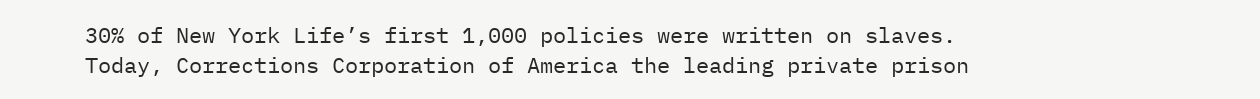30% of New York Life’s first 1,000 policies were written on slaves.  Today, Corrections Corporation of America the leading private prison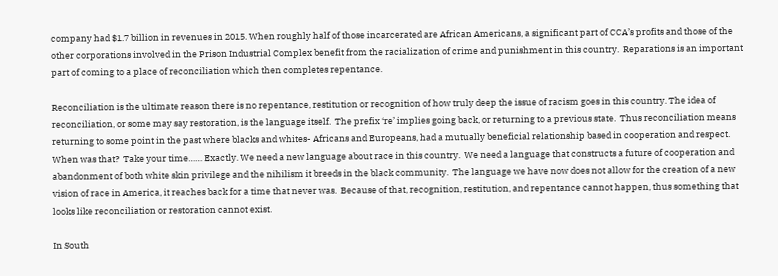company had $1.7 billion in revenues in 2015. When roughly half of those incarcerated are African Americans, a significant part of CCA’s profits and those of the other corporations involved in the Prison Industrial Complex benefit from the racialization of crime and punishment in this country.  Reparations is an important part of coming to a place of reconciliation which then completes repentance.

Reconciliation is the ultimate reason there is no repentance, restitution or recognition of how truly deep the issue of racism goes in this country. The idea of reconciliation, or some may say restoration, is the language itself.  The prefix ‘re’ implies going back, or returning to a previous state.  Thus reconciliation means returning to some point in the past where blacks and whites- Africans and Europeans, had a mutually beneficial relationship based in cooperation and respect. When was that?  Take your time…… Exactly. We need a new language about race in this country.  We need a language that constructs a future of cooperation and abandonment of both white skin privilege and the nihilism it breeds in the black community.  The language we have now does not allow for the creation of a new vision of race in America, it reaches back for a time that never was.  Because of that, recognition, restitution, and repentance cannot happen, thus something that looks like reconciliation or restoration cannot exist.

In South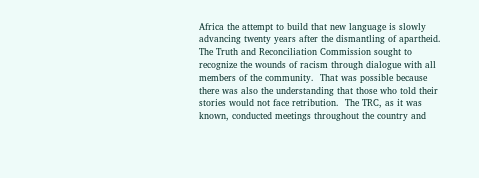Africa the attempt to build that new language is slowly advancing twenty years after the dismantling of apartheid.  The Truth and Reconciliation Commission sought to recognize the wounds of racism through dialogue with all members of the community.  That was possible because there was also the understanding that those who told their stories would not face retribution.  The TRC, as it was known, conducted meetings throughout the country and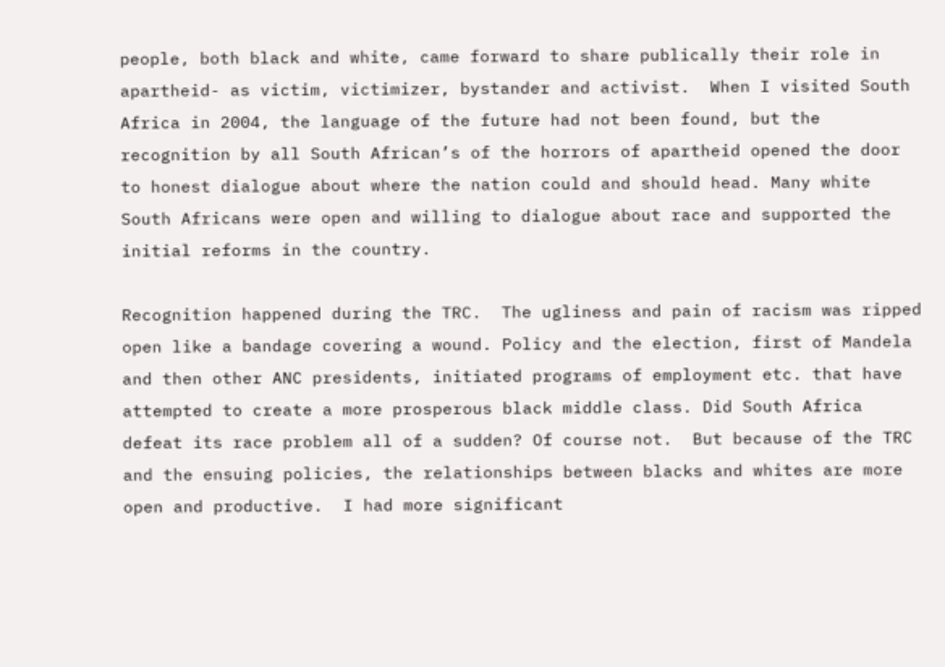people, both black and white, came forward to share publically their role in apartheid- as victim, victimizer, bystander and activist.  When I visited South Africa in 2004, the language of the future had not been found, but the recognition by all South African’s of the horrors of apartheid opened the door to honest dialogue about where the nation could and should head. Many white South Africans were open and willing to dialogue about race and supported the initial reforms in the country.

Recognition happened during the TRC.  The ugliness and pain of racism was ripped open like a bandage covering a wound. Policy and the election, first of Mandela and then other ANC presidents, initiated programs of employment etc. that have attempted to create a more prosperous black middle class. Did South Africa defeat its race problem all of a sudden? Of course not.  But because of the TRC and the ensuing policies, the relationships between blacks and whites are more open and productive.  I had more significant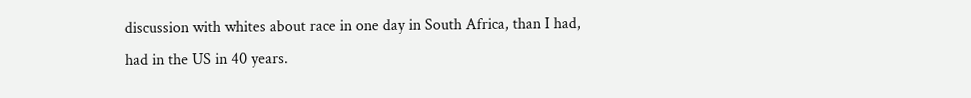discussion with whites about race in one day in South Africa, than I had, had in the US in 40 years.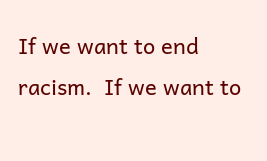If we want to end racism.  If we want to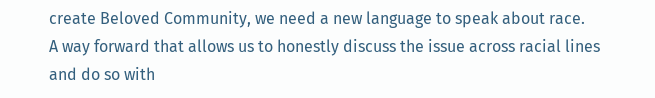create Beloved Community, we need a new language to speak about race.  A way forward that allows us to honestly discuss the issue across racial lines and do so with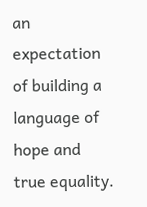an expectation of building a language of hope and true equality.